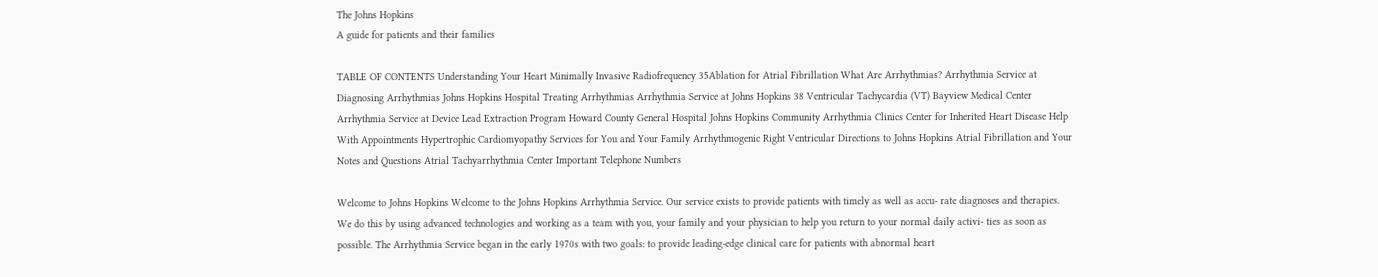The Johns Hopkins
A guide for patients and their families

TABLE OF CONTENTS Understanding Your Heart Minimally Invasive Radiofrequency 35Ablation for Atrial Fibrillation What Are Arrhythmias? Arrhythmia Service at Diagnosing Arrhythmias Johns Hopkins Hospital Treating Arrhythmias Arrhythmia Service at Johns Hopkins 38 Ventricular Tachycardia (VT) Bayview Medical Center Arrhythmia Service at Device Lead Extraction Program Howard County General Hospital Johns Hopkins Community Arrhythmia Clinics Center for Inherited Heart Disease Help With Appointments Hypertrophic Cardiomyopathy Services for You and Your Family Arrhythmogenic Right Ventricular Directions to Johns Hopkins Atrial Fibrillation and Your Notes and Questions Atrial Tachyarrhythmia Center Important Telephone Numbers

Welcome to Johns Hopkins Welcome to the Johns Hopkins Arrhythmia Service. Our service exists to provide patients with timely as well as accu- rate diagnoses and therapies. We do this by using advanced technologies and working as a team with you, your family and your physician to help you return to your normal daily activi- ties as soon as possible. The Arrhythmia Service began in the early 1970s with two goals: to provide leading-edge clinical care for patients with abnormal heart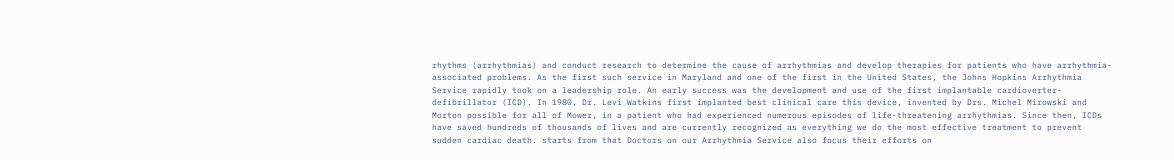rhythms (arrhythmias) and conduct research to determine the cause of arrhythmias and develop therapies for patients who have arrhythmia-associated problems. As the first such service in Maryland and one of the first in the United States, the Johns Hopkins Arrhythmia Service rapidly took on a leadership role. An early success was the development and use of the first implantable cardioverter- defibrillator (ICD). In 1980, Dr. Levi Watkins first implanted best clinical care this device, invented by Drs. Michel Mirowski and Morton possible for all of Mower, in a patient who had experienced numerous episodes of life-threatening arrhythmias. Since then, ICDs have saved hundreds of thousands of lives and are currently recognized as everything we do the most effective treatment to prevent sudden cardiac death. starts from that Doctors on our Arrhythmia Service also focus their efforts on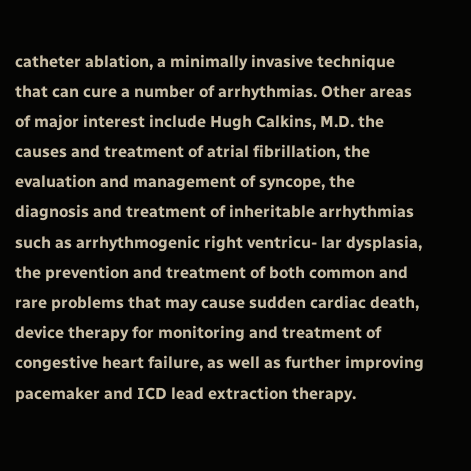catheter ablation, a minimally invasive technique that can cure a number of arrhythmias. Other areas of major interest include Hugh Calkins, M.D. the causes and treatment of atrial fibrillation, the evaluation and management of syncope, the diagnosis and treatment of inheritable arrhythmias such as arrhythmogenic right ventricu- lar dysplasia, the prevention and treatment of both common and rare problems that may cause sudden cardiac death, device therapy for monitoring and treatment of congestive heart failure, as well as further improving pacemaker and ICD lead extraction therapy.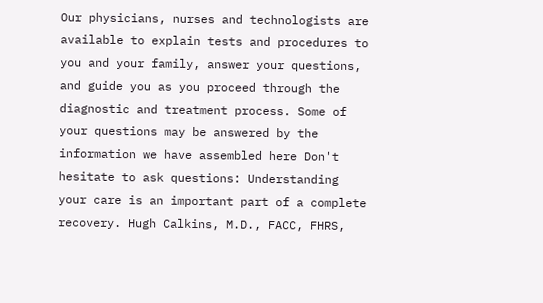Our physicians, nurses and technologists are available to explain tests and procedures to you and your family, answer your questions, and guide you as you proceed through the diagnostic and treatment process. Some of your questions may be answered by the information we have assembled here Don't hesitate to ask questions: Understanding your care is an important part of a complete recovery. Hugh Calkins, M.D., FACC, FHRS,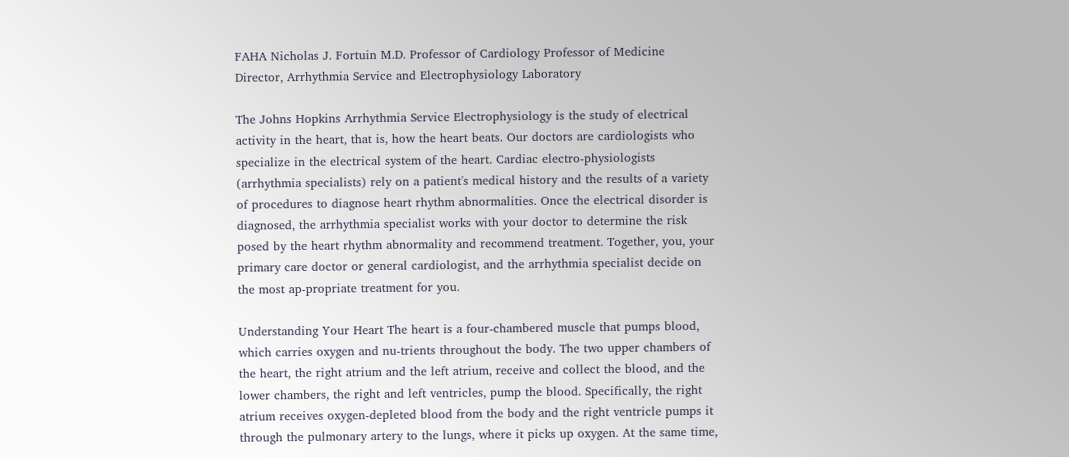FAHA Nicholas J. Fortuin M.D. Professor of Cardiology Professor of Medicine Director, Arrhythmia Service and Electrophysiology Laboratory

The Johns Hopkins Arrhythmia Service Electrophysiology is the study of electrical activity in the heart, that is, how the heart beats. Our doctors are cardiologists who specialize in the electrical system of the heart. Cardiac electro-physiologists (arrhythmia specialists) rely on a patient's medical history and the results of a variety of procedures to diagnose heart rhythm abnormalities. Once the electrical disorder is diagnosed, the arrhythmia specialist works with your doctor to determine the risk posed by the heart rhythm abnormality and recommend treatment. Together, you, your primary care doctor or general cardiologist, and the arrhythmia specialist decide on the most ap-propriate treatment for you.

Understanding Your Heart The heart is a four-chambered muscle that pumps blood, which carries oxygen and nu-trients throughout the body. The two upper chambers of the heart, the right atrium and the left atrium, receive and collect the blood, and the lower chambers, the right and left ventricles, pump the blood. Specifically, the right atrium receives oxygen-depleted blood from the body and the right ventricle pumps it through the pulmonary artery to the lungs, where it picks up oxygen. At the same time,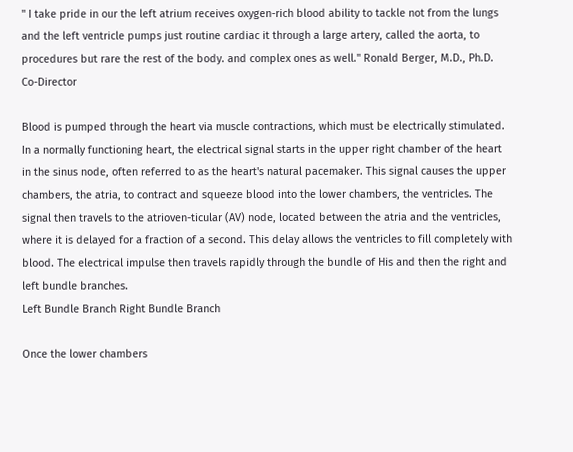" I take pride in our the left atrium receives oxygen-rich blood ability to tackle not from the lungs and the left ventricle pumps just routine cardiac it through a large artery, called the aorta, to procedures but rare the rest of the body. and complex ones as well." Ronald Berger, M.D., Ph.D. Co-Director

Blood is pumped through the heart via muscle contractions, which must be electrically stimulated. In a normally functioning heart, the electrical signal starts in the upper right chamber of the heart in the sinus node, often referred to as the heart's natural pacemaker. This signal causes the upper chambers, the atria, to contract and squeeze blood into the lower chambers, the ventricles. The signal then travels to the atrioven-ticular (AV) node, located between the atria and the ventricles, where it is delayed for a fraction of a second. This delay allows the ventricles to fill completely with blood. The electrical impulse then travels rapidly through the bundle of His and then the right and left bundle branches.
Left Bundle Branch Right Bundle Branch

Once the lower chambers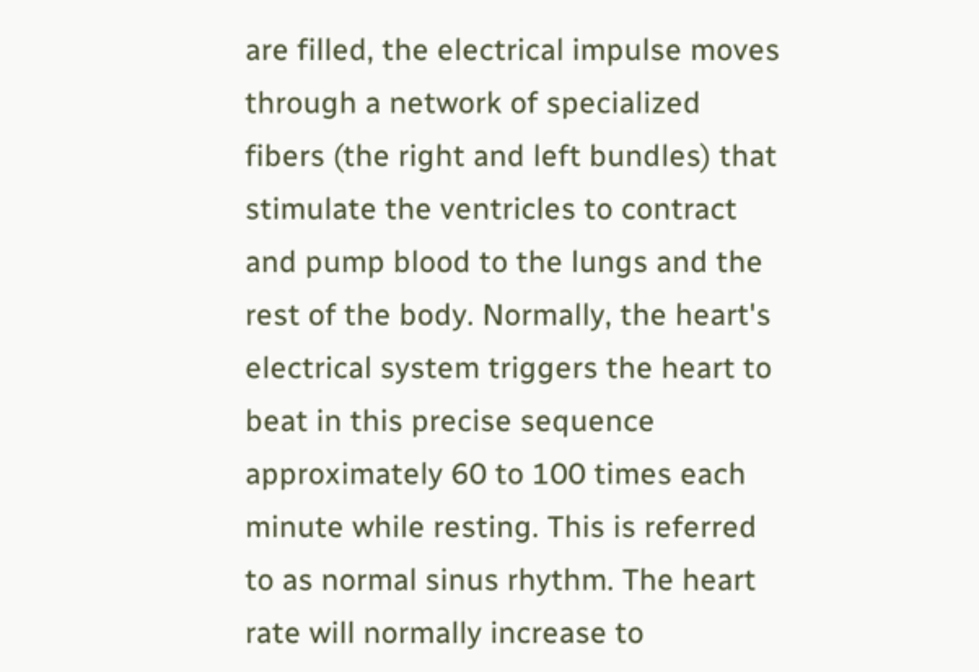are filled, the electrical impulse moves through a network of specialized fibers (the right and left bundles) that stimulate the ventricles to contract and pump blood to the lungs and the rest of the body. Normally, the heart's electrical system triggers the heart to beat in this precise sequence approximately 60 to 100 times each minute while resting. This is referred to as normal sinus rhythm. The heart rate will normally increase to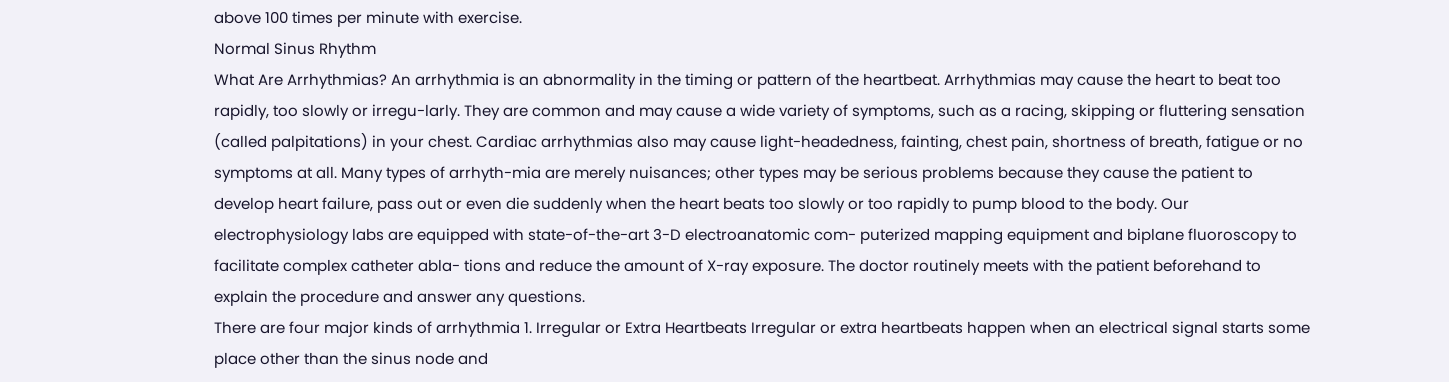above 100 times per minute with exercise.
Normal Sinus Rhythm
What Are Arrhythmias? An arrhythmia is an abnormality in the timing or pattern of the heartbeat. Arrhythmias may cause the heart to beat too rapidly, too slowly or irregu-larly. They are common and may cause a wide variety of symptoms, such as a racing, skipping or fluttering sensation (called palpitations) in your chest. Cardiac arrhythmias also may cause light-headedness, fainting, chest pain, shortness of breath, fatigue or no symptoms at all. Many types of arrhyth-mia are merely nuisances; other types may be serious problems because they cause the patient to develop heart failure, pass out or even die suddenly when the heart beats too slowly or too rapidly to pump blood to the body. Our electrophysiology labs are equipped with state-of-the-art 3-D electroanatomic com- puterized mapping equipment and biplane fluoroscopy to facilitate complex catheter abla- tions and reduce the amount of X-ray exposure. The doctor routinely meets with the patient beforehand to explain the procedure and answer any questions.
There are four major kinds of arrhythmia 1. Irregular or Extra Heartbeats Irregular or extra heartbeats happen when an electrical signal starts some place other than the sinus node and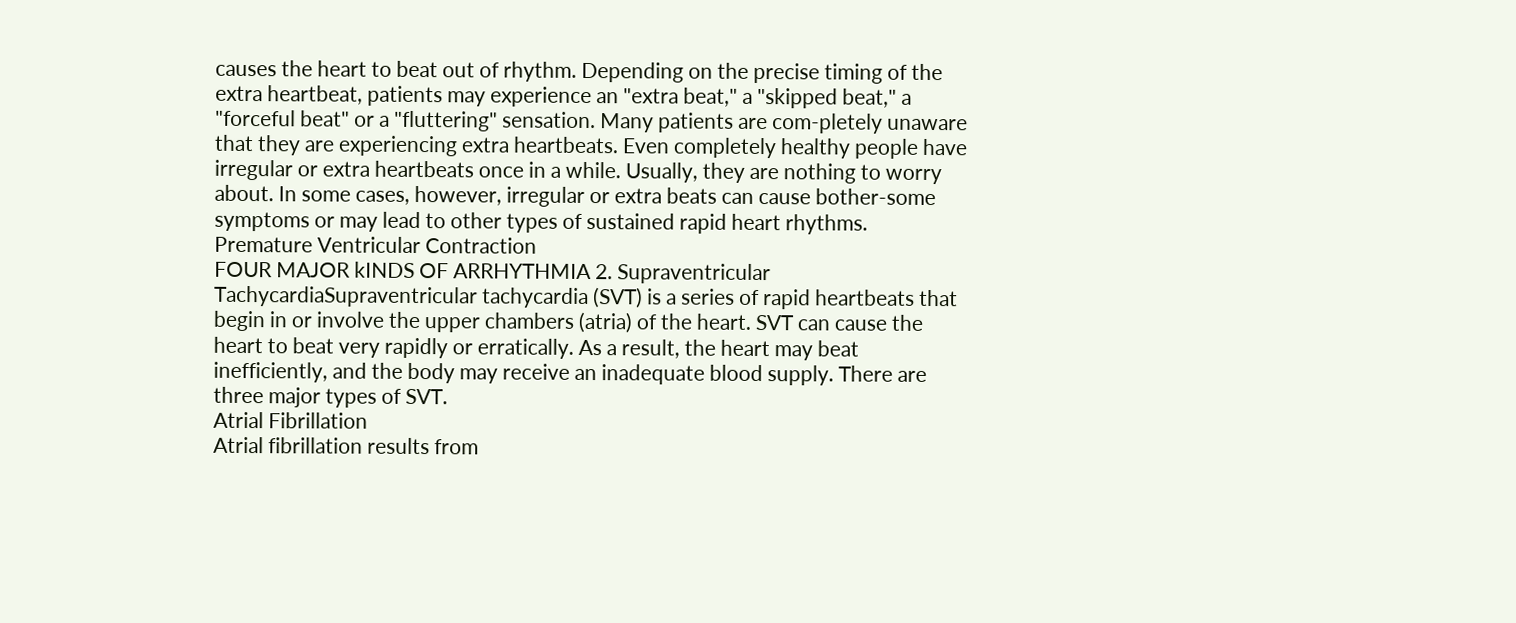causes the heart to beat out of rhythm. Depending on the precise timing of the extra heartbeat, patients may experience an "extra beat," a "skipped beat," a "forceful beat" or a "fluttering" sensation. Many patients are com-pletely unaware that they are experiencing extra heartbeats. Even completely healthy people have irregular or extra heartbeats once in a while. Usually, they are nothing to worry about. In some cases, however, irregular or extra beats can cause bother-some symptoms or may lead to other types of sustained rapid heart rhythms.
Premature Ventricular Contraction
FOUR MAJOR kINDS OF ARRHYTHMIA 2. Supraventricular TachycardiaSupraventricular tachycardia (SVT) is a series of rapid heartbeats that begin in or involve the upper chambers (atria) of the heart. SVT can cause the heart to beat very rapidly or erratically. As a result, the heart may beat inefficiently, and the body may receive an inadequate blood supply. There are three major types of SVT.
Atrial Fibrillation
Atrial fibrillation results from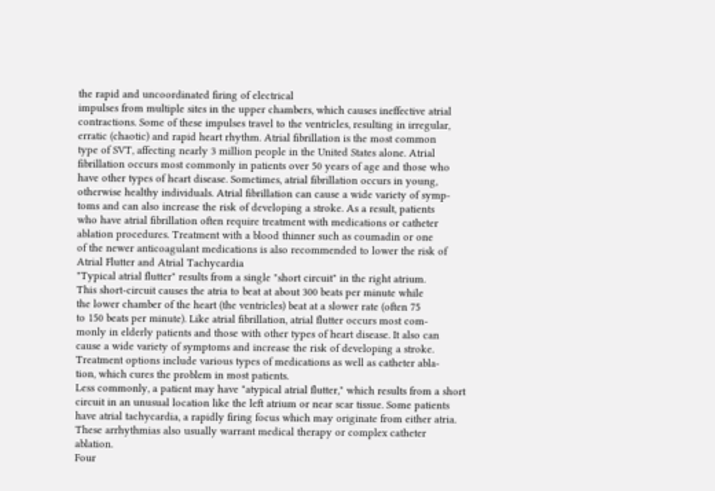the rapid and uncoordinated firing of electrical
impulses from multiple sites in the upper chambers, which causes ineffective atrial
contractions. Some of these impulses travel to the ventricles, resulting in irregular,
erratic (chaotic) and rapid heart rhythm. Atrial fibrillation is the most common
type of SVT, affecting nearly 3 million people in the United States alone. Atrial
fibrillation occurs most commonly in patients over 50 years of age and those who
have other types of heart disease. Sometimes, atrial fibrillation occurs in young,
otherwise healthy individuals. Atrial fibrillation can cause a wide variety of symp-
toms and can also increase the risk of developing a stroke. As a result, patients
who have atrial fibrillation often require treatment with medications or catheter
ablation procedures. Treatment with a blood thinner such as coumadin or one
of the newer anticoagulant medications is also recommended to lower the risk of
Atrial Flutter and Atrial Tachycardia
"Typical atrial flutter" results from a single "short circuit" in the right atrium.
This short-circuit causes the atria to beat at about 300 beats per minute while
the lower chamber of the heart (the ventricles) beat at a slower rate (often 75
to 150 beats per minute). Like atrial fibrillation, atrial flutter occurs most com-
monly in elderly patients and those with other types of heart disease. It also can
cause a wide variety of symptoms and increase the risk of developing a stroke.
Treatment options include various types of medications as well as catheter abla-
tion, which cures the problem in most patients.
Less commonly, a patient may have "atypical atrial flutter," which results from a short circuit in an unusual location like the left atrium or near scar tissue. Some patients have atrial tachycardia, a rapidly firing focus which may originate from either atria. These arrhythmias also usually warrant medical therapy or complex catheter ablation.
Four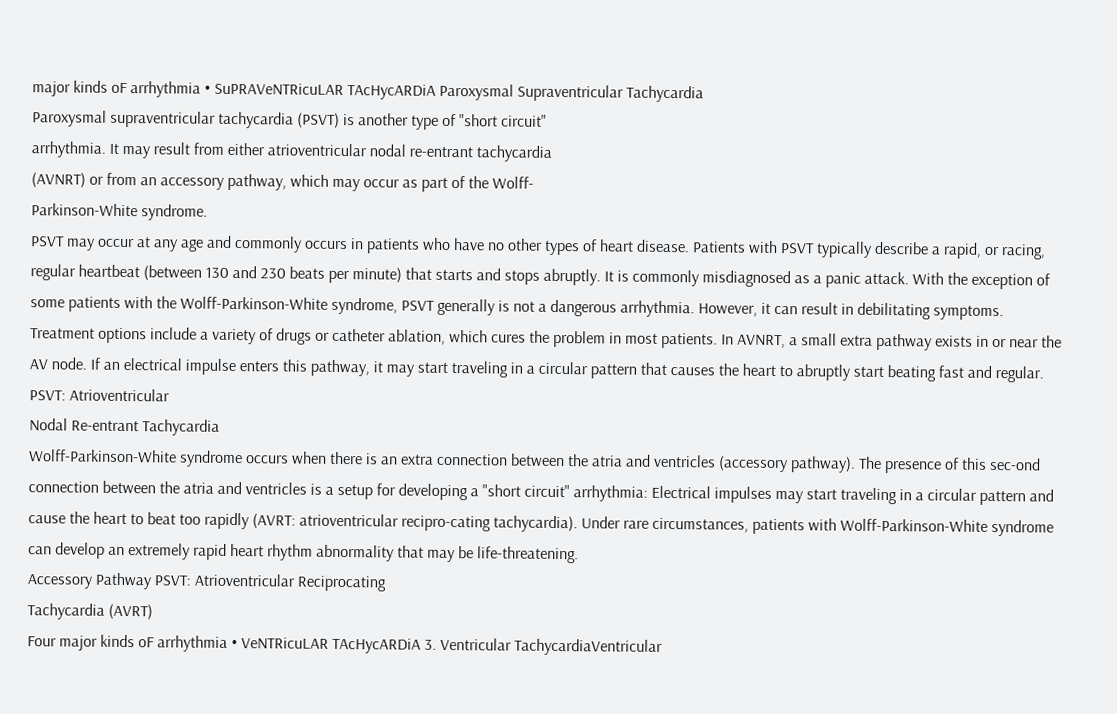major kinds oF arrhythmia • SuPRAVeNTRicuLAR TAcHycARDiA Paroxysmal Supraventricular Tachycardia
Paroxysmal supraventricular tachycardia (PSVT) is another type of "short circuit"
arrhythmia. It may result from either atrioventricular nodal re-entrant tachycardia
(AVNRT) or from an accessory pathway, which may occur as part of the Wolff-
Parkinson-White syndrome.
PSVT may occur at any age and commonly occurs in patients who have no other types of heart disease. Patients with PSVT typically describe a rapid, or racing, regular heartbeat (between 130 and 230 beats per minute) that starts and stops abruptly. It is commonly misdiagnosed as a panic attack. With the exception of some patients with the Wolff-Parkinson-White syndrome, PSVT generally is not a dangerous arrhythmia. However, it can result in debilitating symptoms. Treatment options include a variety of drugs or catheter ablation, which cures the problem in most patients. In AVNRT, a small extra pathway exists in or near the AV node. If an electrical impulse enters this pathway, it may start traveling in a circular pattern that causes the heart to abruptly start beating fast and regular.
PSVT: Atrioventricular
Nodal Re-entrant Tachycardia
Wolff-Parkinson-White syndrome occurs when there is an extra connection between the atria and ventricles (accessory pathway). The presence of this sec-ond connection between the atria and ventricles is a setup for developing a "short circuit" arrhythmia: Electrical impulses may start traveling in a circular pattern and cause the heart to beat too rapidly (AVRT: atrioventricular recipro-cating tachycardia). Under rare circumstances, patients with Wolff-Parkinson-White syndrome can develop an extremely rapid heart rhythm abnormality that may be life-threatening.
Accessory Pathway PSVT: Atrioventricular Reciprocating
Tachycardia (AVRT)
Four major kinds oF arrhythmia • VeNTRicuLAR TAcHycARDiA 3. Ventricular TachycardiaVentricular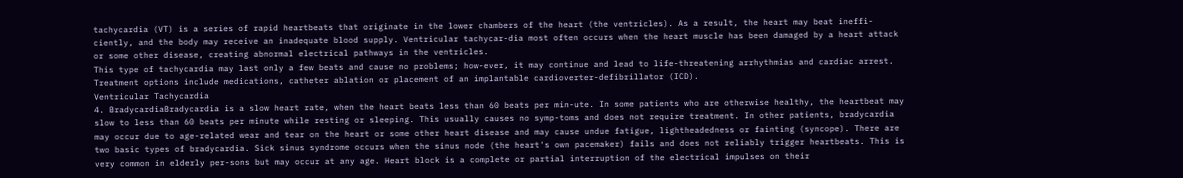tachycardia (VT) is a series of rapid heartbeats that originate in the lower chambers of the heart (the ventricles). As a result, the heart may beat ineffi-ciently, and the body may receive an inadequate blood supply. Ventricular tachycar-dia most often occurs when the heart muscle has been damaged by a heart attack or some other disease, creating abnormal electrical pathways in the ventricles.
This type of tachycardia may last only a few beats and cause no problems; how-ever, it may continue and lead to life-threatening arrhythmias and cardiac arrest. Treatment options include medications, catheter ablation or placement of an implantable cardioverter-defibrillator (ICD).
Ventricular Tachycardia
4. BradycardiaBradycardia is a slow heart rate, when the heart beats less than 60 beats per min-ute. In some patients who are otherwise healthy, the heartbeat may slow to less than 60 beats per minute while resting or sleeping. This usually causes no symp-toms and does not require treatment. In other patients, bradycardia may occur due to age-related wear and tear on the heart or some other heart disease and may cause undue fatigue, lightheadedness or fainting (syncope). There are two basic types of bradycardia. Sick sinus syndrome occurs when the sinus node (the heart's own pacemaker) fails and does not reliably trigger heartbeats. This is very common in elderly per-sons but may occur at any age. Heart block is a complete or partial interruption of the electrical impulses on their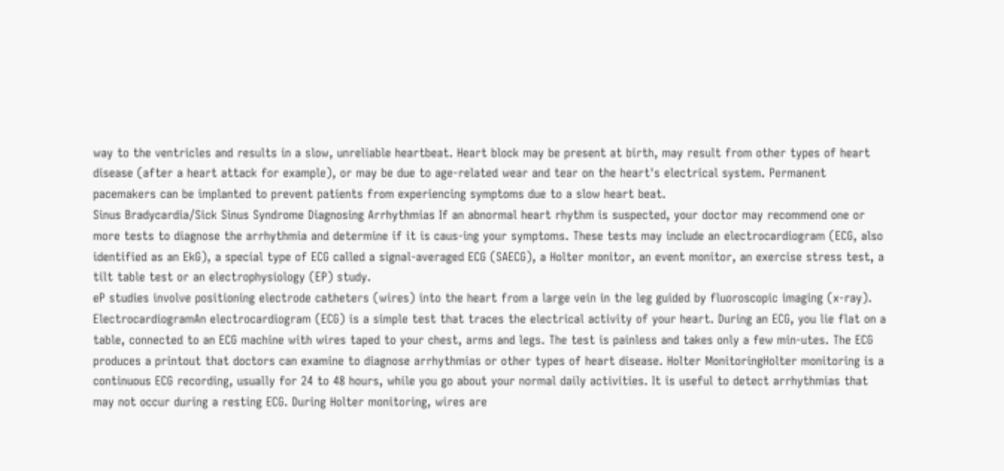way to the ventricles and results in a slow, unreliable heartbeat. Heart block may be present at birth, may result from other types of heart disease (after a heart attack for example), or may be due to age-related wear and tear on the heart's electrical system. Permanent pacemakers can be implanted to prevent patients from experiencing symptoms due to a slow heart beat.
Sinus Bradycardia/Sick Sinus Syndrome Diagnosing Arrhythmias If an abnormal heart rhythm is suspected, your doctor may recommend one or more tests to diagnose the arrhythmia and determine if it is caus-ing your symptoms. These tests may include an electrocardiogram (ECG, also identified as an EkG), a special type of ECG called a signal-averaged ECG (SAECG), a Holter monitor, an event monitor, an exercise stress test, a tilt table test or an electrophysiology (EP) study.
eP studies involve positioning electrode catheters (wires) into the heart from a large vein in the leg guided by fluoroscopic imaging (x-ray).
ElectrocardiogramAn electrocardiogram (ECG) is a simple test that traces the electrical activity of your heart. During an ECG, you lie flat on a table, connected to an ECG machine with wires taped to your chest, arms and legs. The test is painless and takes only a few min-utes. The ECG produces a printout that doctors can examine to diagnose arrhythmias or other types of heart disease. Holter MonitoringHolter monitoring is a continuous ECG recording, usually for 24 to 48 hours, while you go about your normal daily activities. It is useful to detect arrhythmias that may not occur during a resting ECG. During Holter monitoring, wires are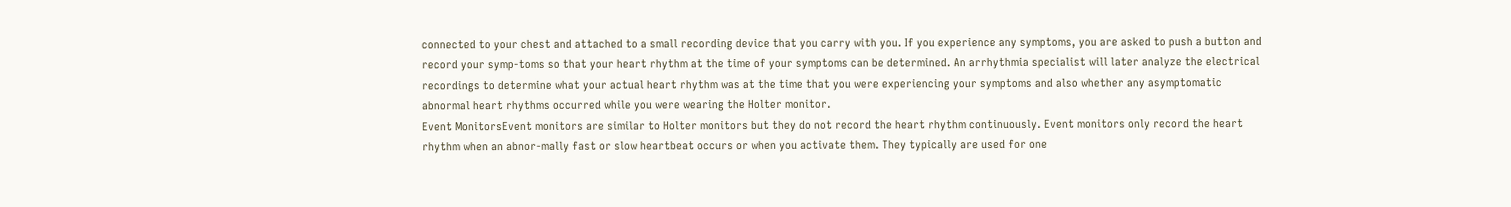connected to your chest and attached to a small recording device that you carry with you. If you experience any symptoms, you are asked to push a button and record your symp-toms so that your heart rhythm at the time of your symptoms can be determined. An arrhythmia specialist will later analyze the electrical recordings to determine what your actual heart rhythm was at the time that you were experiencing your symptoms and also whether any asymptomatic abnormal heart rhythms occurred while you were wearing the Holter monitor.
Event MonitorsEvent monitors are similar to Holter monitors but they do not record the heart rhythm continuously. Event monitors only record the heart rhythm when an abnor-mally fast or slow heartbeat occurs or when you activate them. They typically are used for one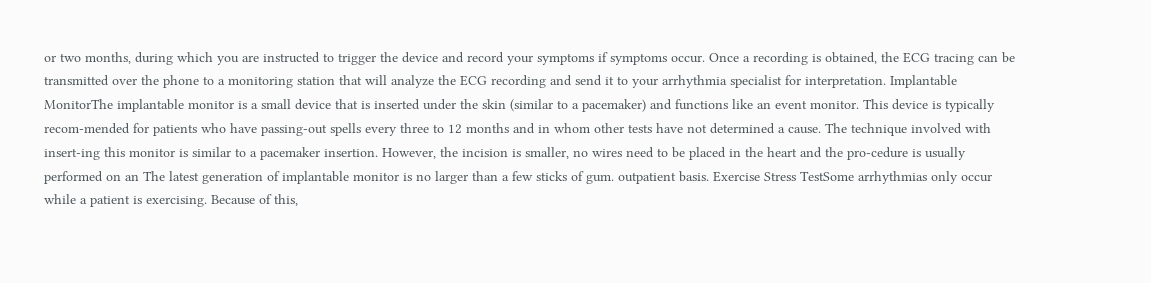or two months, during which you are instructed to trigger the device and record your symptoms if symptoms occur. Once a recording is obtained, the ECG tracing can be transmitted over the phone to a monitoring station that will analyze the ECG recording and send it to your arrhythmia specialist for interpretation. Implantable MonitorThe implantable monitor is a small device that is inserted under the skin (similar to a pacemaker) and functions like an event monitor. This device is typically recom-mended for patients who have passing-out spells every three to 12 months and in whom other tests have not determined a cause. The technique involved with insert-ing this monitor is similar to a pacemaker insertion. However, the incision is smaller, no wires need to be placed in the heart and the pro-cedure is usually performed on an The latest generation of implantable monitor is no larger than a few sticks of gum. outpatient basis. Exercise Stress TestSome arrhythmias only occur while a patient is exercising. Because of this,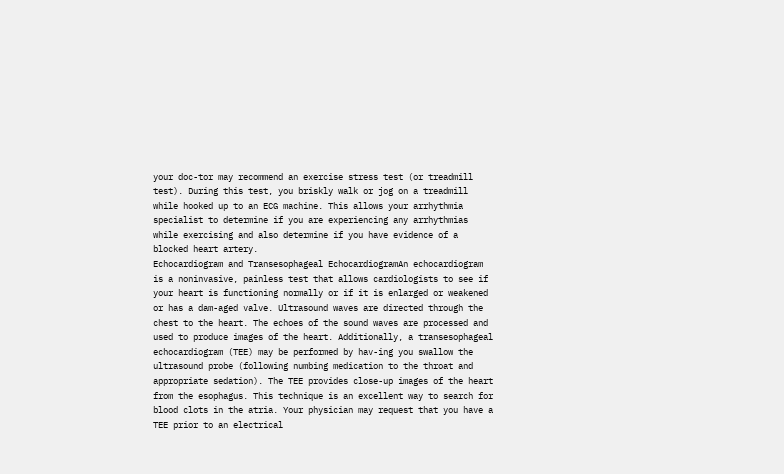your doc-tor may recommend an exercise stress test (or treadmill test). During this test, you briskly walk or jog on a treadmill while hooked up to an ECG machine. This allows your arrhythmia specialist to determine if you are experiencing any arrhythmias while exercising and also determine if you have evidence of a blocked heart artery.
Echocardiogram and Transesophageal EchocardiogramAn echocardiogram is a noninvasive, painless test that allows cardiologists to see if your heart is functioning normally or if it is enlarged or weakened or has a dam-aged valve. Ultrasound waves are directed through the chest to the heart. The echoes of the sound waves are processed and used to produce images of the heart. Additionally, a transesophageal echocardiogram (TEE) may be performed by hav-ing you swallow the ultrasound probe (following numbing medication to the throat and appropriate sedation). The TEE provides close-up images of the heart from the esophagus. This technique is an excellent way to search for blood clots in the atria. Your physician may request that you have a TEE prior to an electrical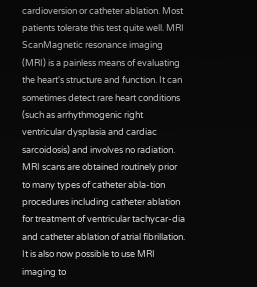cardioversion or catheter ablation. Most patients tolerate this test quite well. MRI ScanMagnetic resonance imaging (MRI) is a painless means of evaluating the heart's structure and function. It can sometimes detect rare heart conditions (such as arrhythmogenic right ventricular dysplasia and cardiac sarcoidosis) and involves no radiation. MRI scans are obtained routinely prior to many types of catheter abla-tion procedures including catheter ablation for treatment of ventricular tachycar-dia and catheter ablation of atrial fibrillation. It is also now possible to use MRI imaging to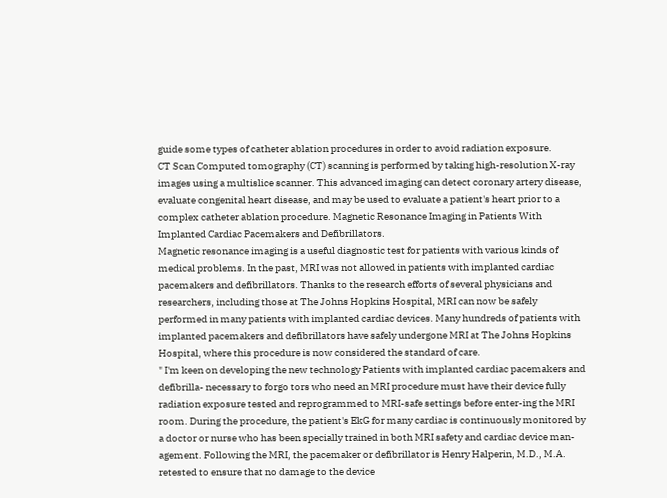guide some types of catheter ablation procedures in order to avoid radiation exposure.
CT Scan Computed tomography (CT) scanning is performed by taking high-resolution X-ray images using a multislice scanner. This advanced imaging can detect coronary artery disease, evaluate congenital heart disease, and may be used to evaluate a patient's heart prior to a complex catheter ablation procedure. Magnetic Resonance Imaging in Patients With Implanted Cardiac Pacemakers and Defibrillators.
Magnetic resonance imaging is a useful diagnostic test for patients with various kinds of medical problems. In the past, MRI was not allowed in patients with implanted cardiac pacemakers and defibrillators. Thanks to the research efforts of several physicians and researchers, including those at The Johns Hopkins Hospital, MRI can now be safely performed in many patients with implanted cardiac devices. Many hundreds of patients with implanted pacemakers and defibrillators have safely undergone MRI at The Johns Hopkins Hospital, where this procedure is now considered the standard of care.
" I'm keen on developing the new technology Patients with implanted cardiac pacemakers and defibrilla- necessary to forgo tors who need an MRI procedure must have their device fully radiation exposure tested and reprogrammed to MRI-safe settings before enter-ing the MRI room. During the procedure, the patient's EkG for many cardiac is continuously monitored by a doctor or nurse who has been specially trained in both MRI safety and cardiac device man-agement. Following the MRI, the pacemaker or defibrillator is Henry Halperin, M.D., M.A. retested to ensure that no damage to the device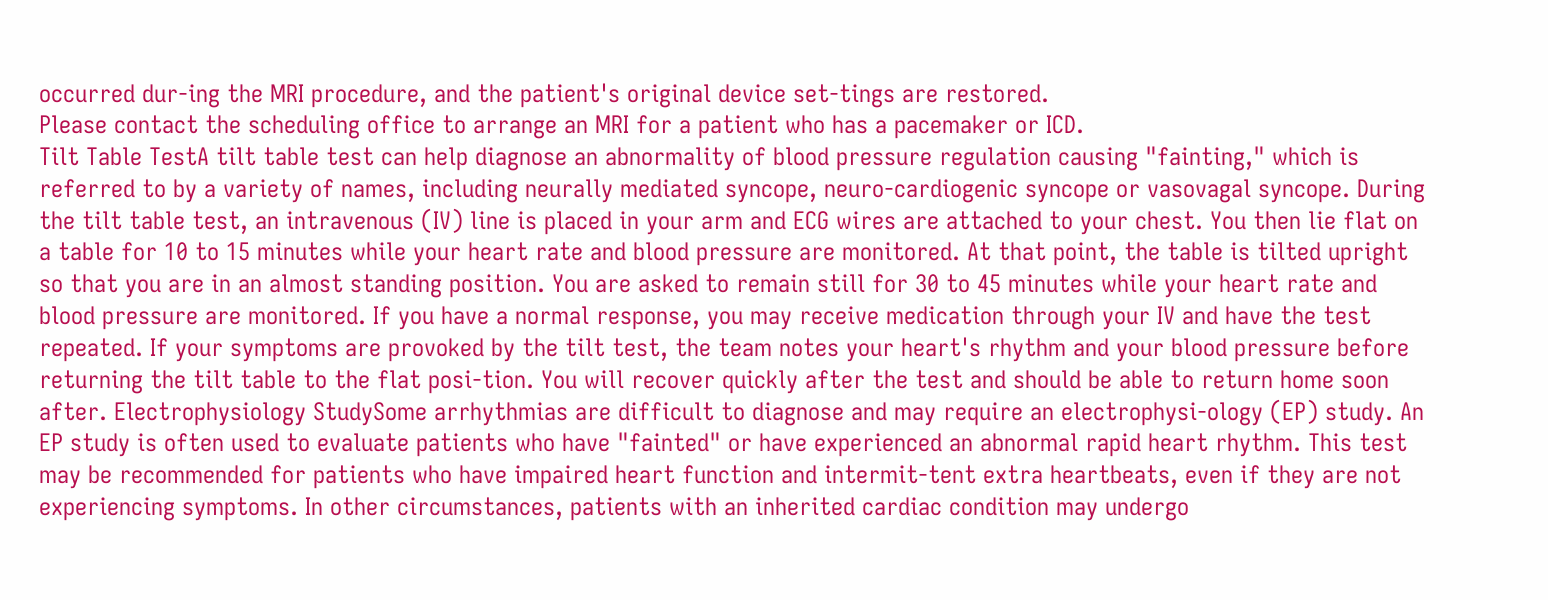occurred dur-ing the MRI procedure, and the patient's original device set-tings are restored.
Please contact the scheduling office to arrange an MRI for a patient who has a pacemaker or ICD.
Tilt Table TestA tilt table test can help diagnose an abnormality of blood pressure regulation causing "fainting," which is referred to by a variety of names, including neurally mediated syncope, neuro-cardiogenic syncope or vasovagal syncope. During the tilt table test, an intravenous (IV) line is placed in your arm and ECG wires are attached to your chest. You then lie flat on a table for 10 to 15 minutes while your heart rate and blood pressure are monitored. At that point, the table is tilted upright so that you are in an almost standing position. You are asked to remain still for 30 to 45 minutes while your heart rate and blood pressure are monitored. If you have a normal response, you may receive medication through your IV and have the test repeated. If your symptoms are provoked by the tilt test, the team notes your heart's rhythm and your blood pressure before returning the tilt table to the flat posi-tion. You will recover quickly after the test and should be able to return home soon after. Electrophysiology StudySome arrhythmias are difficult to diagnose and may require an electrophysi-ology (EP) study. An EP study is often used to evaluate patients who have "fainted" or have experienced an abnormal rapid heart rhythm. This test may be recommended for patients who have impaired heart function and intermit-tent extra heartbeats, even if they are not experiencing symptoms. In other circumstances, patients with an inherited cardiac condition may undergo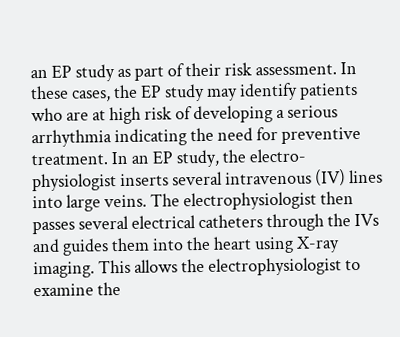an EP study as part of their risk assessment. In these cases, the EP study may identify patients who are at high risk of developing a serious arrhythmia indicating the need for preventive treatment. In an EP study, the electro-physiologist inserts several intravenous (IV) lines into large veins. The electrophysiologist then passes several electrical catheters through the IVs and guides them into the heart using X-ray imaging. This allows the electrophysiologist to examine the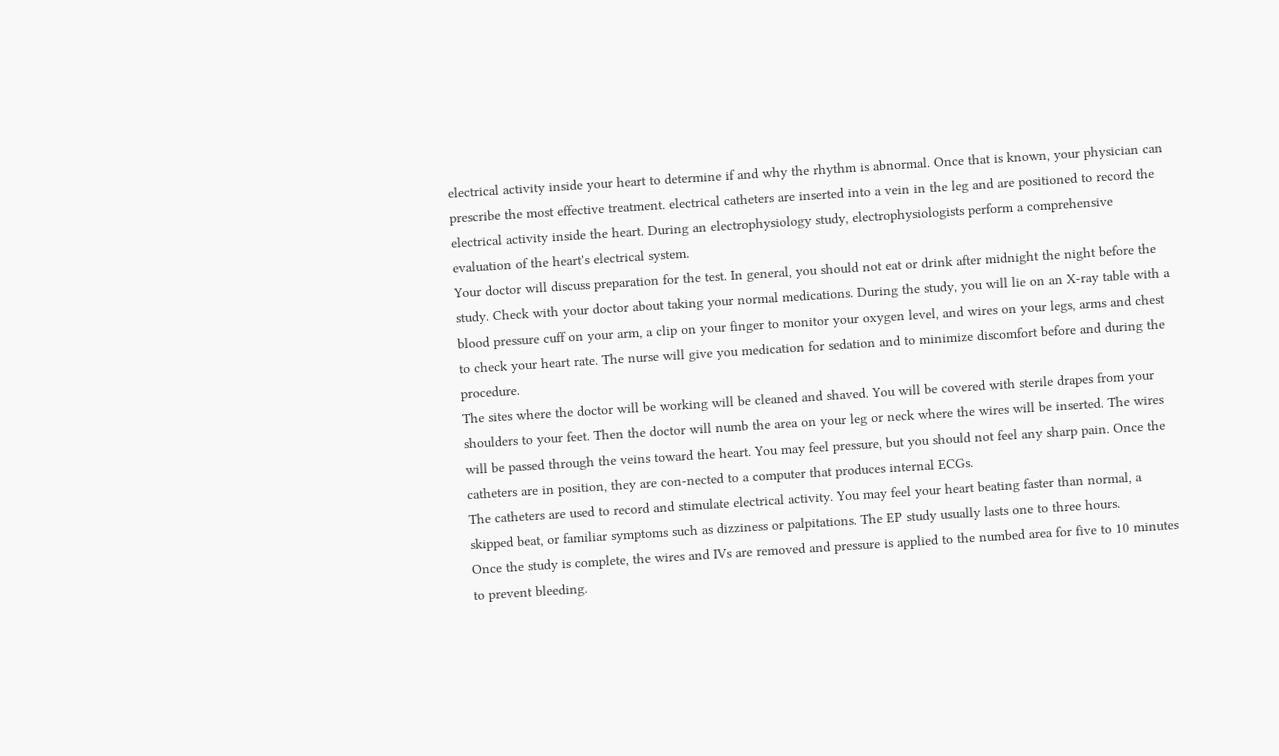electrical activity inside your heart to determine if and why the rhythm is abnormal. Once that is known, your physician can prescribe the most effective treatment. electrical catheters are inserted into a vein in the leg and are positioned to record the electrical activity inside the heart. During an electrophysiology study, electrophysiologists perform a comprehensive evaluation of the heart's electrical system.
Your doctor will discuss preparation for the test. In general, you should not eat or drink after midnight the night before the study. Check with your doctor about taking your normal medications. During the study, you will lie on an X-ray table with a blood pressure cuff on your arm, a clip on your finger to monitor your oxygen level, and wires on your legs, arms and chest to check your heart rate. The nurse will give you medication for sedation and to minimize discomfort before and during the procedure.
The sites where the doctor will be working will be cleaned and shaved. You will be covered with sterile drapes from your shoulders to your feet. Then the doctor will numb the area on your leg or neck where the wires will be inserted. The wires will be passed through the veins toward the heart. You may feel pressure, but you should not feel any sharp pain. Once the catheters are in position, they are con-nected to a computer that produces internal ECGs.
The catheters are used to record and stimulate electrical activity. You may feel your heart beating faster than normal, a skipped beat, or familiar symptoms such as dizziness or palpitations. The EP study usually lasts one to three hours.
Once the study is complete, the wires and IVs are removed and pressure is applied to the numbed area for five to 10 minutes to prevent bleeding.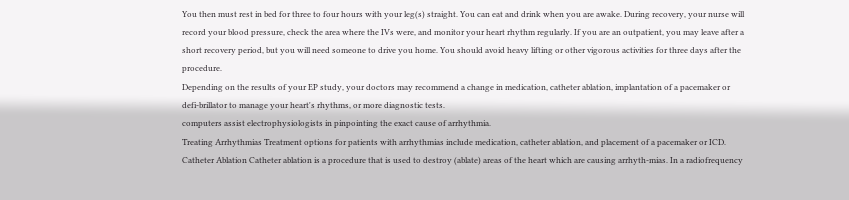You then must rest in bed for three to four hours with your leg(s) straight. You can eat and drink when you are awake. During recovery, your nurse will record your blood pressure, check the area where the IVs were, and monitor your heart rhythm regularly. If you are an outpatient, you may leave after a short recovery period, but you will need someone to drive you home. You should avoid heavy lifting or other vigorous activities for three days after the procedure.
Depending on the results of your EP study, your doctors may recommend a change in medication, catheter ablation, implantation of a pacemaker or defi-brillator to manage your heart's rhythms, or more diagnostic tests.
computers assist electrophysiologists in pinpointing the exact cause of arrhythmia.
Treating Arrhythmias Treatment options for patients with arrhythmias include medication, catheter ablation, and placement of a pacemaker or ICD.
Catheter Ablation Catheter ablation is a procedure that is used to destroy (ablate) areas of the heart which are causing arrhyth-mias. In a radiofrequency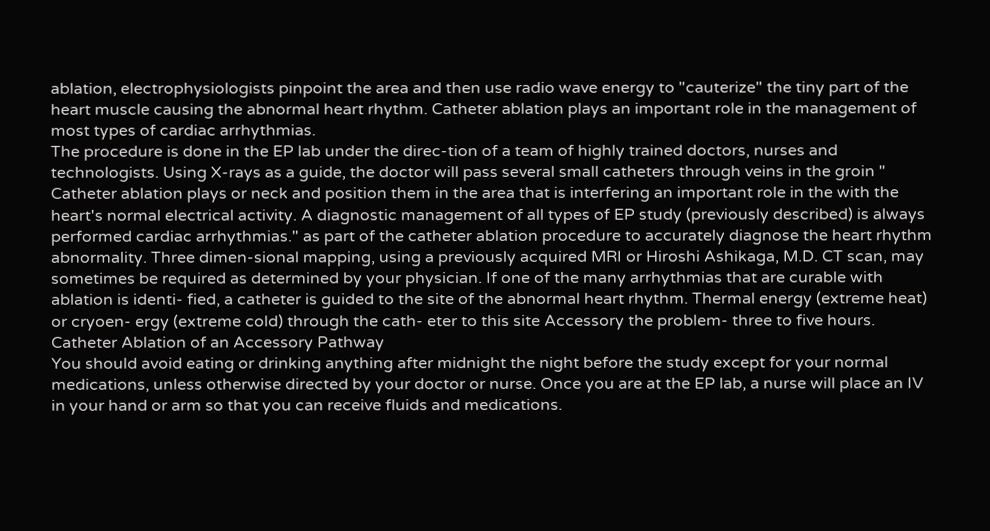ablation, electrophysiologists pinpoint the area and then use radio wave energy to "cauterize" the tiny part of the heart muscle causing the abnormal heart rhythm. Catheter ablation plays an important role in the management of most types of cardiac arrhythmias.
The procedure is done in the EP lab under the direc-tion of a team of highly trained doctors, nurses and technologists. Using X-rays as a guide, the doctor will pass several small catheters through veins in the groin " Catheter ablation plays or neck and position them in the area that is interfering an important role in the with the heart's normal electrical activity. A diagnostic management of all types of EP study (previously described) is always performed cardiac arrhythmias." as part of the catheter ablation procedure to accurately diagnose the heart rhythm abnormality. Three dimen-sional mapping, using a previously acquired MRI or Hiroshi Ashikaga, M.D. CT scan, may sometimes be required as determined by your physician. If one of the many arrhythmias that are curable with ablation is identi- fied, a catheter is guided to the site of the abnormal heart rhythm. Thermal energy (extreme heat) or cryoen- ergy (extreme cold) through the cath- eter to this site Accessory the problem- three to five hours.
Catheter Ablation of an Accessory Pathway
You should avoid eating or drinking anything after midnight the night before the study except for your normal medications, unless otherwise directed by your doctor or nurse. Once you are at the EP lab, a nurse will place an IV in your hand or arm so that you can receive fluids and medications.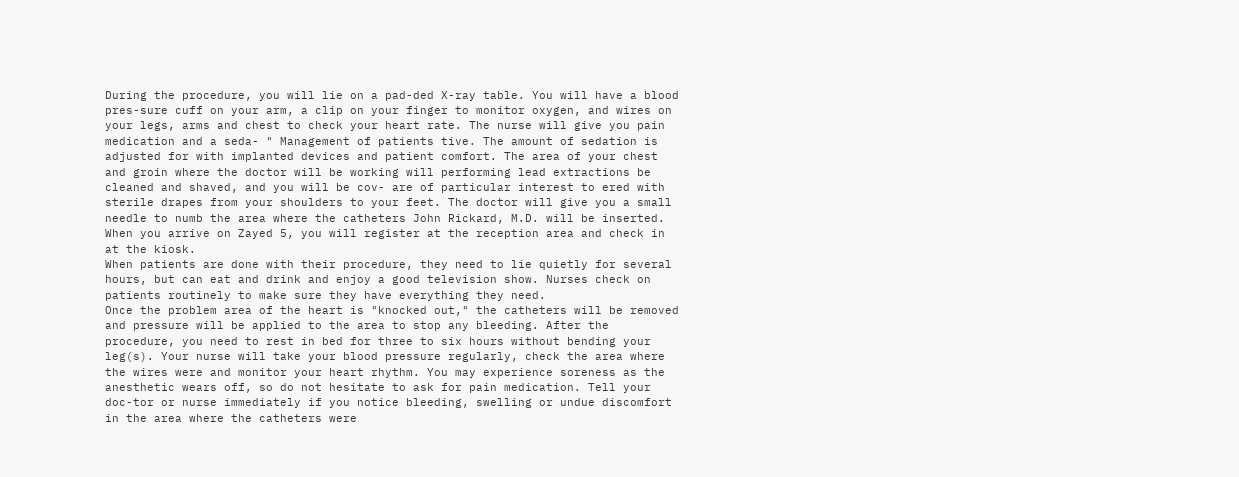During the procedure, you will lie on a pad-ded X-ray table. You will have a blood pres-sure cuff on your arm, a clip on your finger to monitor oxygen, and wires on your legs, arms and chest to check your heart rate. The nurse will give you pain medication and a seda- " Management of patients tive. The amount of sedation is adjusted for with implanted devices and patient comfort. The area of your chest and groin where the doctor will be working will performing lead extractions be cleaned and shaved, and you will be cov- are of particular interest to ered with sterile drapes from your shoulders to your feet. The doctor will give you a small needle to numb the area where the catheters John Rickard, M.D. will be inserted.
When you arrive on Zayed 5, you will register at the reception area and check in at the kiosk.
When patients are done with their procedure, they need to lie quietly for several hours, but can eat and drink and enjoy a good television show. Nurses check on patients routinely to make sure they have everything they need.
Once the problem area of the heart is "knocked out," the catheters will be removed and pressure will be applied to the area to stop any bleeding. After the procedure, you need to rest in bed for three to six hours without bending your leg(s). Your nurse will take your blood pressure regularly, check the area where the wires were and monitor your heart rhythm. You may experience soreness as the anesthetic wears off, so do not hesitate to ask for pain medication. Tell your doc-tor or nurse immediately if you notice bleeding, swelling or undue discomfort in the area where the catheters were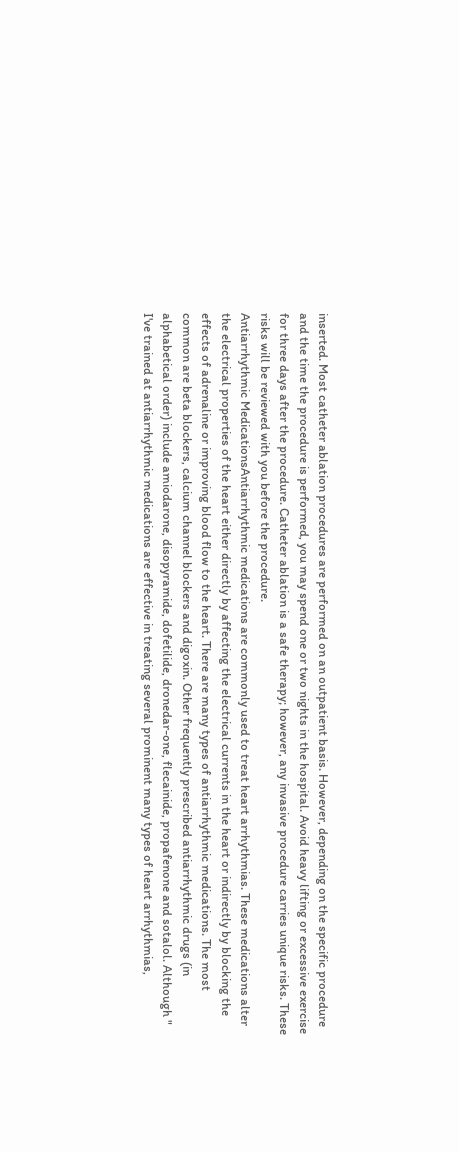inserted. Most catheter ablation procedures are performed on an outpatient basis. However, depending on the specific procedure and the time the procedure is performed, you may spend one or two nights in the hospital. Avoid heavy lifting or excessive exercise for three days after the procedure. Catheter ablation is a safe therapy; however, any invasive procedure carries unique risks. These risks will be reviewed with you before the procedure.
Antiarrhythmic MedicationsAntiarrhythmic medications are commonly used to treat heart arrhythmias. These medications alter the electrical properties of the heart either directly by affecting the electrical currents in the heart or indirectly by blocking the effects of adrenaline or improving blood flow to the heart. There are many types of antiarrhythmic medications. The most common are beta blockers, calcium channel blockers and digoxin. Other frequently prescribed antiarrhythmic drugs (in alphabetical order) include amiodarone, disopyramide, dofetilide, dronedar-one, flecainide, propafenone and sotalol. Although " I've trained at antiarrhythmic medications are effective in treating several prominent many types of heart arrhythmias,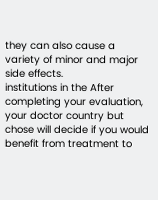they can also cause a variety of minor and major side effects.
institutions in the After completing your evaluation, your doctor country but chose will decide if you would benefit from treatment to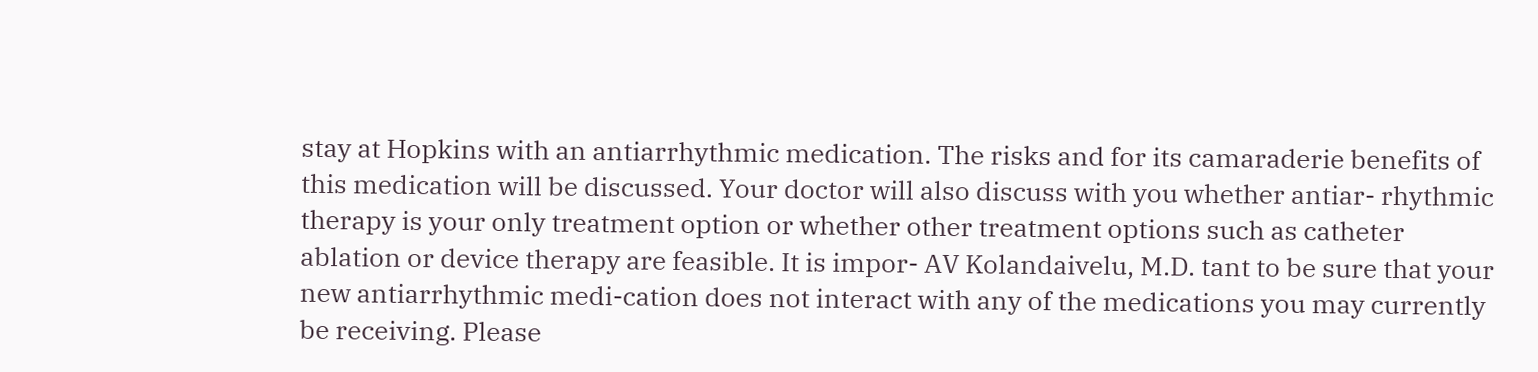stay at Hopkins with an antiarrhythmic medication. The risks and for its camaraderie benefits of this medication will be discussed. Your doctor will also discuss with you whether antiar- rhythmic therapy is your only treatment option or whether other treatment options such as catheter ablation or device therapy are feasible. It is impor- AV Kolandaivelu, M.D. tant to be sure that your new antiarrhythmic medi-cation does not interact with any of the medications you may currently be receiving. Please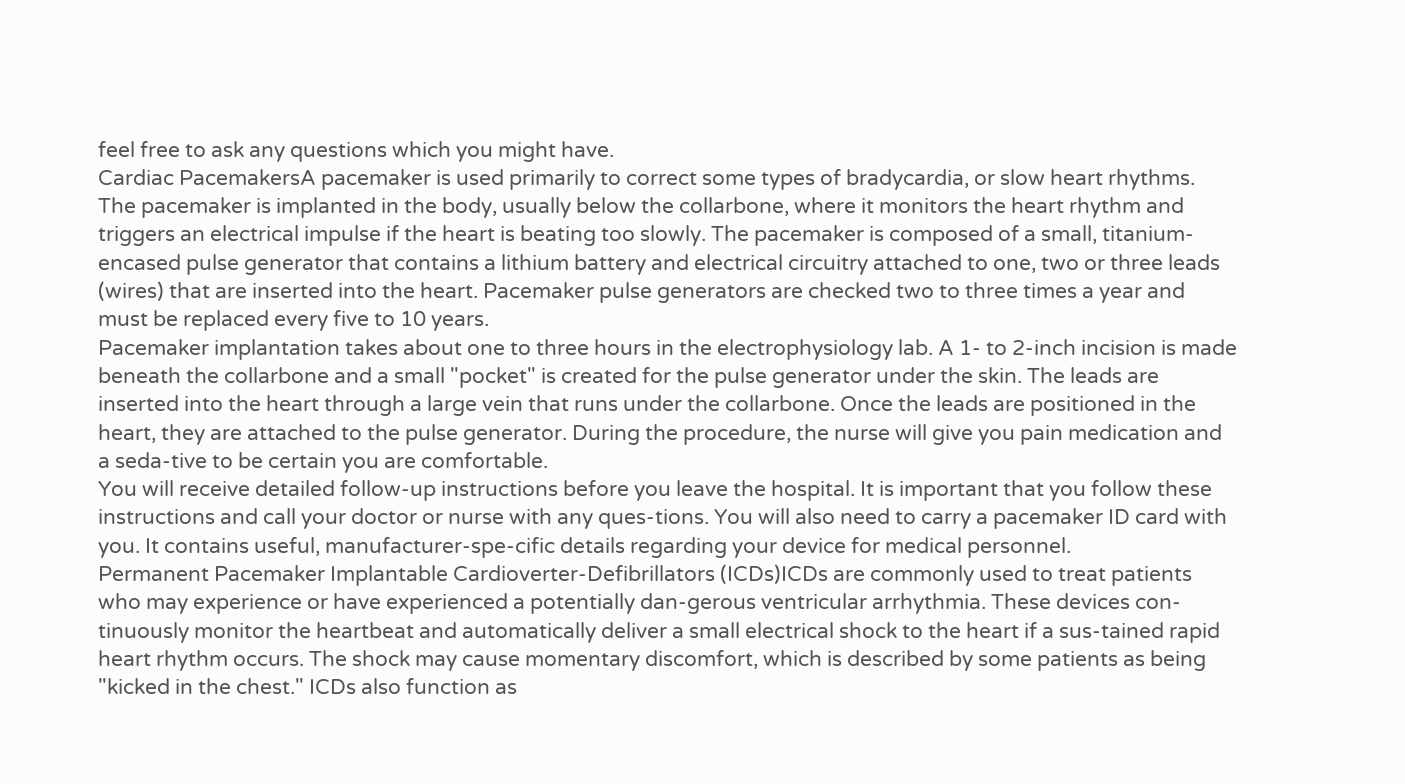feel free to ask any questions which you might have.
Cardiac PacemakersA pacemaker is used primarily to correct some types of bradycardia, or slow heart rhythms. The pacemaker is implanted in the body, usually below the collarbone, where it monitors the heart rhythm and triggers an electrical impulse if the heart is beating too slowly. The pacemaker is composed of a small, titanium-encased pulse generator that contains a lithium battery and electrical circuitry attached to one, two or three leads (wires) that are inserted into the heart. Pacemaker pulse generators are checked two to three times a year and must be replaced every five to 10 years.
Pacemaker implantation takes about one to three hours in the electrophysiology lab. A 1- to 2-inch incision is made beneath the collarbone and a small "pocket" is created for the pulse generator under the skin. The leads are inserted into the heart through a large vein that runs under the collarbone. Once the leads are positioned in the heart, they are attached to the pulse generator. During the procedure, the nurse will give you pain medication and a seda-tive to be certain you are comfortable.
You will receive detailed follow-up instructions before you leave the hospital. It is important that you follow these instructions and call your doctor or nurse with any ques-tions. You will also need to carry a pacemaker ID card with you. It contains useful, manufacturer-spe-cific details regarding your device for medical personnel.
Permanent Pacemaker Implantable Cardioverter-Defibrillators (ICDs)ICDs are commonly used to treat patients who may experience or have experienced a potentially dan-gerous ventricular arrhythmia. These devices con-tinuously monitor the heartbeat and automatically deliver a small electrical shock to the heart if a sus-tained rapid heart rhythm occurs. The shock may cause momentary discomfort, which is described by some patients as being "kicked in the chest." ICDs also function as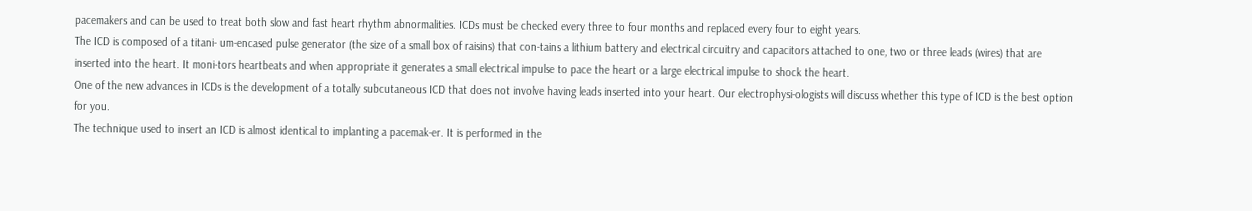pacemakers and can be used to treat both slow and fast heart rhythm abnormalities. ICDs must be checked every three to four months and replaced every four to eight years.
The ICD is composed of a titani- um-encased pulse generator (the size of a small box of raisins) that con-tains a lithium battery and electrical circuitry and capacitors attached to one, two or three leads (wires) that are inserted into the heart. It moni-tors heartbeats and when appropriate it generates a small electrical impulse to pace the heart or a large electrical impulse to shock the heart.
One of the new advances in ICDs is the development of a totally subcutaneous ICD that does not involve having leads inserted into your heart. Our electrophysi-ologists will discuss whether this type of ICD is the best option for you.
The technique used to insert an ICD is almost identical to implanting a pacemak-er. It is performed in the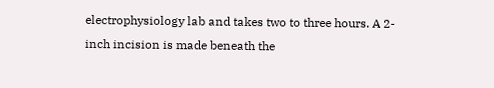electrophysiology lab and takes two to three hours. A 2-inch incision is made beneath the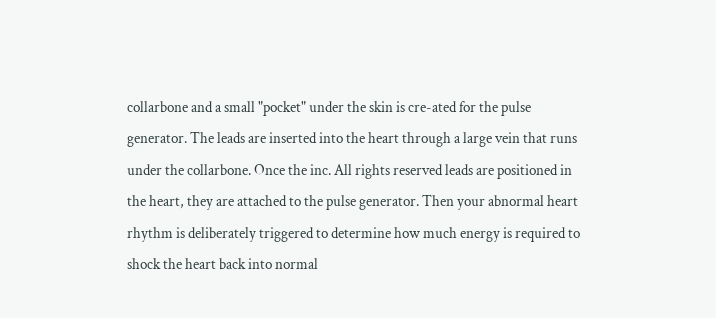collarbone and a small "pocket" under the skin is cre-ated for the pulse generator. The leads are inserted into the heart through a large vein that runs under the collarbone. Once the inc. All rights reserved leads are positioned in the heart, they are attached to the pulse generator. Then your abnormal heart rhythm is deliberately triggered to determine how much energy is required to shock the heart back into normal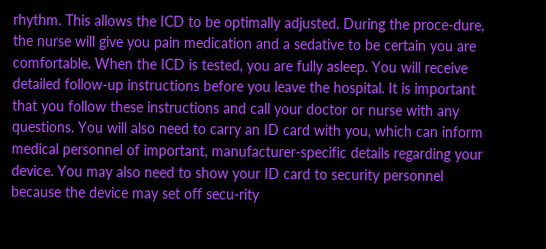rhythm. This allows the ICD to be optimally adjusted. During the proce-dure, the nurse will give you pain medication and a sedative to be certain you are comfortable. When the ICD is tested, you are fully asleep. You will receive detailed follow-up instructions before you leave the hospital. It is important that you follow these instructions and call your doctor or nurse with any questions. You will also need to carry an ID card with you, which can inform medical personnel of important, manufacturer-specific details regarding your device. You may also need to show your ID card to security personnel because the device may set off secu-rity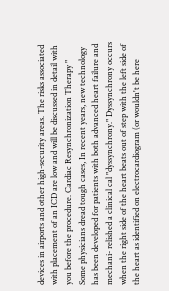devices in airports and other high-security areas. The risks associated with placement of an ICD are low and will be discussed in detail with you before the procedure. Cardiac Resynchronization Therapy " Some physicians dread tough cases, In recent years, new technology has been developed for patients with both advanced heart failure and mechani- relished a clinical cal "dyssynchrony." Dyssynchrony occurs when the right side of the heart beats out of step with the left side of the heart as identified on electrocardiogram (or wouldn't be here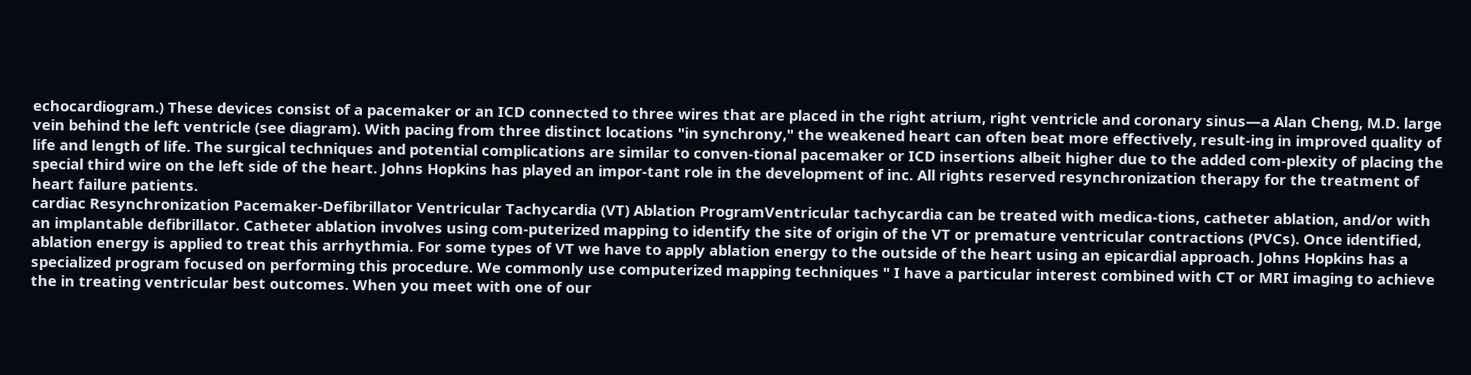echocardiogram.) These devices consist of a pacemaker or an ICD connected to three wires that are placed in the right atrium, right ventricle and coronary sinus—a Alan Cheng, M.D. large vein behind the left ventricle (see diagram). With pacing from three distinct locations "in synchrony," the weakened heart can often beat more effectively, result-ing in improved quality of life and length of life. The surgical techniques and potential complications are similar to conven-tional pacemaker or ICD insertions albeit higher due to the added com-plexity of placing the special third wire on the left side of the heart. Johns Hopkins has played an impor-tant role in the development of inc. All rights reserved resynchronization therapy for the treatment of heart failure patients.
cardiac Resynchronization Pacemaker-Defibrillator Ventricular Tachycardia (VT) Ablation ProgramVentricular tachycardia can be treated with medica-tions, catheter ablation, and/or with an implantable defibrillator. Catheter ablation involves using com-puterized mapping to identify the site of origin of the VT or premature ventricular contractions (PVCs). Once identified, ablation energy is applied to treat this arrhythmia. For some types of VT we have to apply ablation energy to the outside of the heart using an epicardial approach. Johns Hopkins has a specialized program focused on performing this procedure. We commonly use computerized mapping techniques " I have a particular interest combined with CT or MRI imaging to achieve the in treating ventricular best outcomes. When you meet with one of our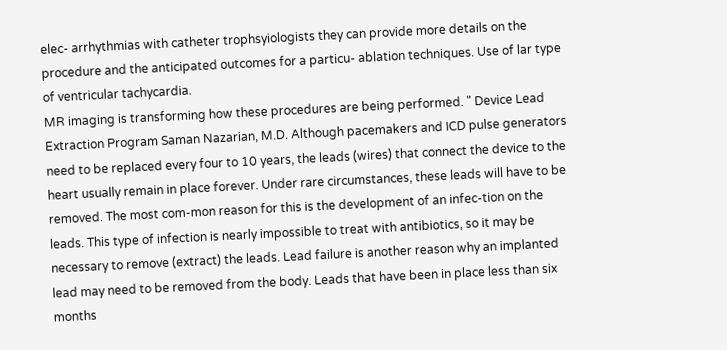elec- arrhythmias with catheter trophsyiologists they can provide more details on the procedure and the anticipated outcomes for a particu- ablation techniques. Use of lar type of ventricular tachycardia.
MR imaging is transforming how these procedures are being performed. " Device Lead Extraction Program Saman Nazarian, M.D. Although pacemakers and ICD pulse generators need to be replaced every four to 10 years, the leads (wires) that connect the device to the heart usually remain in place forever. Under rare circumstances, these leads will have to be removed. The most com-mon reason for this is the development of an infec-tion on the leads. This type of infection is nearly impossible to treat with antibiotics, so it may be necessary to remove (extract) the leads. Lead failure is another reason why an implanted lead may need to be removed from the body. Leads that have been in place less than six months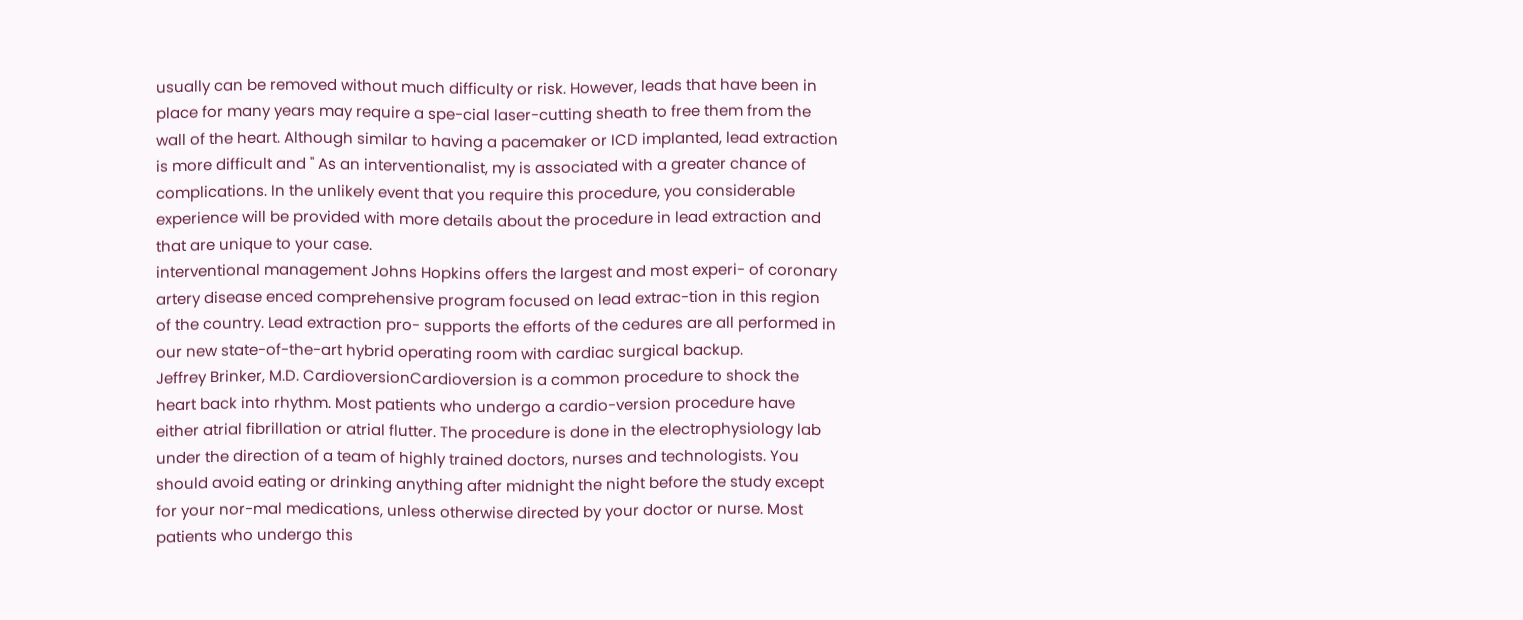usually can be removed without much difficulty or risk. However, leads that have been in place for many years may require a spe-cial laser-cutting sheath to free them from the wall of the heart. Although similar to having a pacemaker or ICD implanted, lead extraction is more difficult and " As an interventionalist, my is associated with a greater chance of complications. In the unlikely event that you require this procedure, you considerable experience will be provided with more details about the procedure in lead extraction and that are unique to your case.
interventional management Johns Hopkins offers the largest and most experi- of coronary artery disease enced comprehensive program focused on lead extrac-tion in this region of the country. Lead extraction pro- supports the efforts of the cedures are all performed in our new state-of-the-art hybrid operating room with cardiac surgical backup.
Jeffrey Brinker, M.D. CardioversionCardioversion is a common procedure to shock the heart back into rhythm. Most patients who undergo a cardio-version procedure have either atrial fibrillation or atrial flutter. The procedure is done in the electrophysiology lab under the direction of a team of highly trained doctors, nurses and technologists. You should avoid eating or drinking anything after midnight the night before the study except for your nor-mal medications, unless otherwise directed by your doctor or nurse. Most patients who undergo this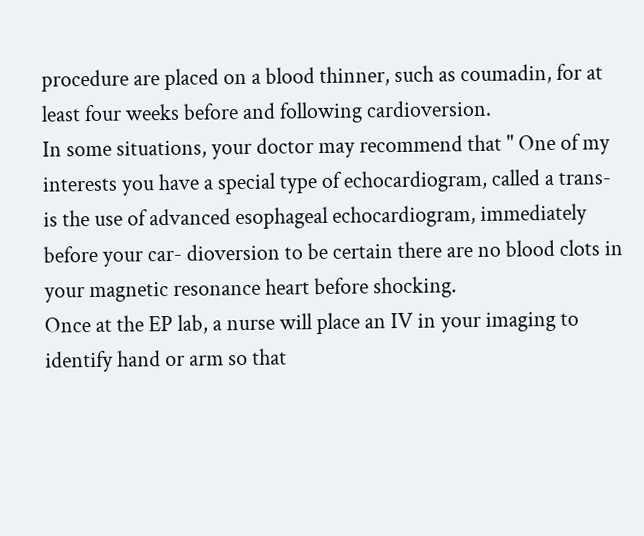procedure are placed on a blood thinner, such as coumadin, for at least four weeks before and following cardioversion.
In some situations, your doctor may recommend that " One of my interests you have a special type of echocardiogram, called a trans- is the use of advanced esophageal echocardiogram, immediately before your car- dioversion to be certain there are no blood clots in your magnetic resonance heart before shocking.
Once at the EP lab, a nurse will place an IV in your imaging to identify hand or arm so that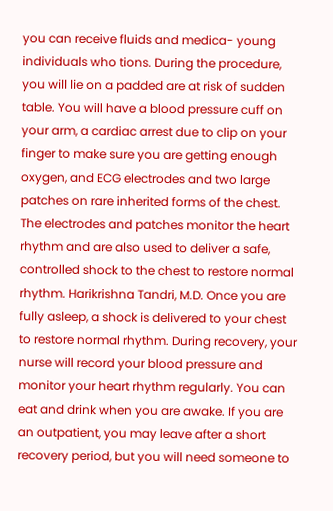you can receive fluids and medica- young individuals who tions. During the procedure, you will lie on a padded are at risk of sudden table. You will have a blood pressure cuff on your arm, a cardiac arrest due to clip on your finger to make sure you are getting enough oxygen, and ECG electrodes and two large patches on rare inherited forms of the chest. The electrodes and patches monitor the heart rhythm and are also used to deliver a safe, controlled shock to the chest to restore normal rhythm. Harikrishna Tandri, M.D. Once you are fully asleep, a shock is delivered to your chest to restore normal rhythm. During recovery, your nurse will record your blood pressure and monitor your heart rhythm regularly. You can eat and drink when you are awake. If you are an outpatient, you may leave after a short recovery period, but you will need someone to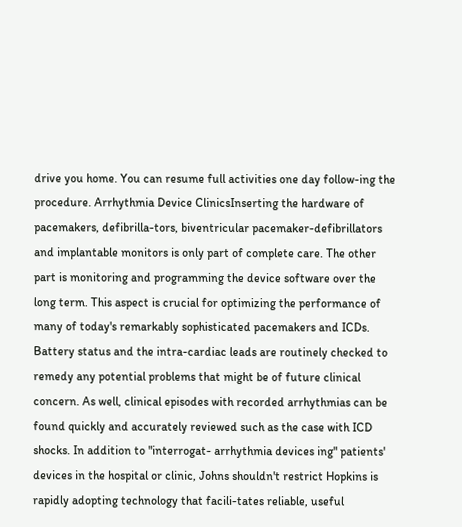drive you home. You can resume full activities one day follow-ing the procedure. Arrhythmia Device ClinicsInserting the hardware of pacemakers, defibrilla-tors, biventricular pacemaker-defibrillators and implantable monitors is only part of complete care. The other part is monitoring and programming the device software over the long term. This aspect is crucial for optimizing the performance of many of today's remarkably sophisticated pacemakers and ICDs. Battery status and the intra-cardiac leads are routinely checked to remedy any potential problems that might be of future clinical concern. As well, clinical episodes with recorded arrhythmias can be found quickly and accurately reviewed such as the case with ICD shocks. In addition to "interrogat- arrhythmia devices ing" patients' devices in the hospital or clinic, Johns shouldn't restrict Hopkins is rapidly adopting technology that facili-tates reliable, useful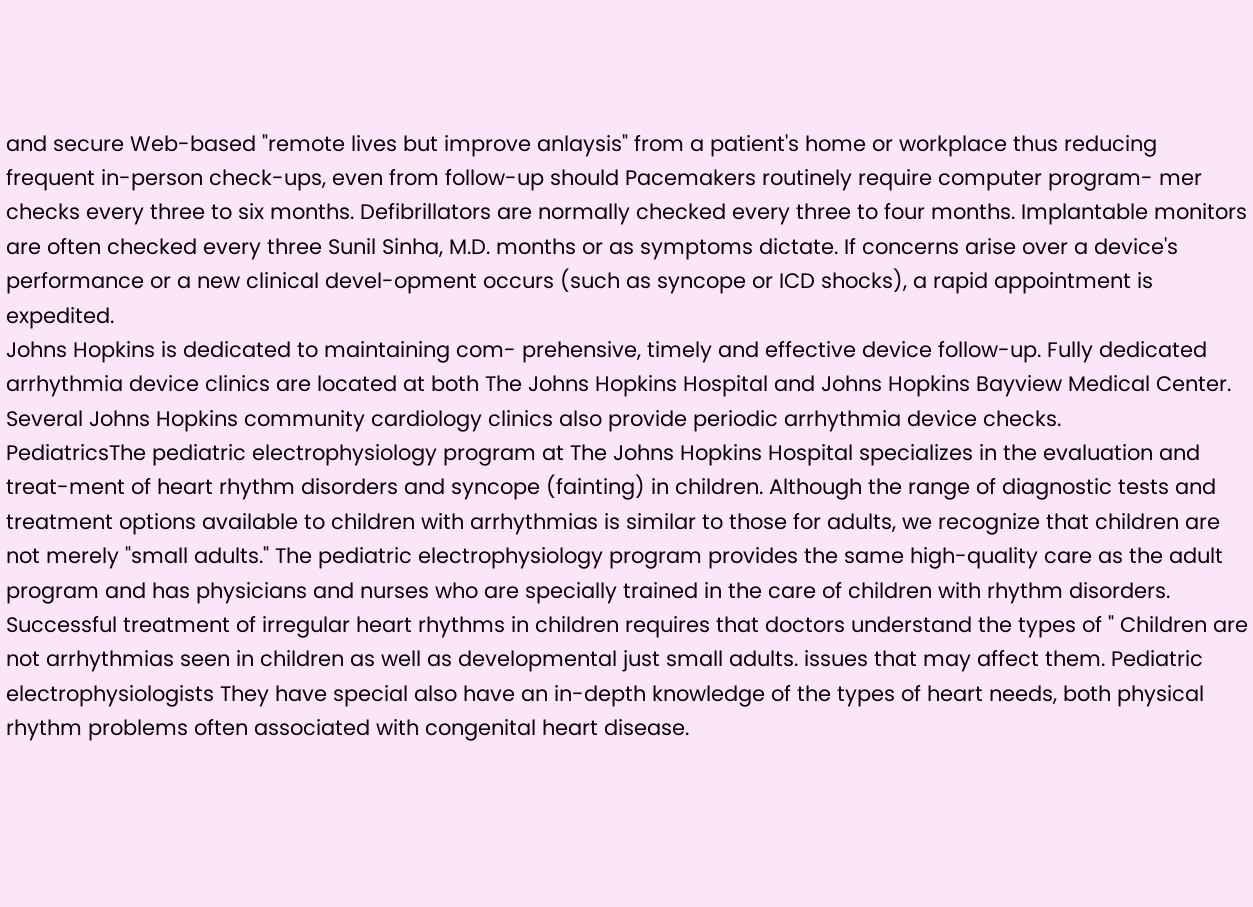and secure Web-based "remote lives but improve anlaysis" from a patient's home or workplace thus reducing frequent in-person check-ups, even from follow-up should Pacemakers routinely require computer program- mer checks every three to six months. Defibrillators are normally checked every three to four months. Implantable monitors are often checked every three Sunil Sinha, M.D. months or as symptoms dictate. If concerns arise over a device's performance or a new clinical devel-opment occurs (such as syncope or ICD shocks), a rapid appointment is expedited.
Johns Hopkins is dedicated to maintaining com- prehensive, timely and effective device follow-up. Fully dedicated arrhythmia device clinics are located at both The Johns Hopkins Hospital and Johns Hopkins Bayview Medical Center. Several Johns Hopkins community cardiology clinics also provide periodic arrhythmia device checks.
PediatricsThe pediatric electrophysiology program at The Johns Hopkins Hospital specializes in the evaluation and treat-ment of heart rhythm disorders and syncope (fainting) in children. Although the range of diagnostic tests and treatment options available to children with arrhythmias is similar to those for adults, we recognize that children are not merely "small adults." The pediatric electrophysiology program provides the same high-quality care as the adult program and has physicians and nurses who are specially trained in the care of children with rhythm disorders. Successful treatment of irregular heart rhythms in children requires that doctors understand the types of " Children are not arrhythmias seen in children as well as developmental just small adults. issues that may affect them. Pediatric electrophysiologists They have special also have an in-depth knowledge of the types of heart needs, both physical rhythm problems often associated with congenital heart disease.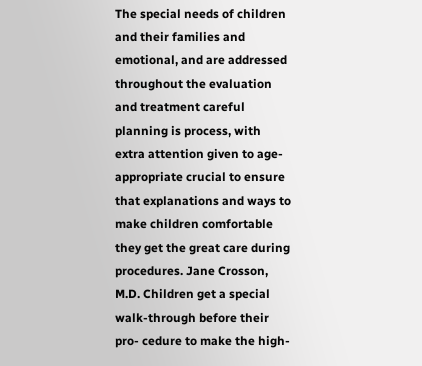The special needs of children and their families and emotional, and are addressed throughout the evaluation and treatment careful planning is process, with extra attention given to age-appropriate crucial to ensure that explanations and ways to make children comfortable they get the great care during procedures. Jane Crosson, M.D. Children get a special walk-through before their pro- cedure to make the high-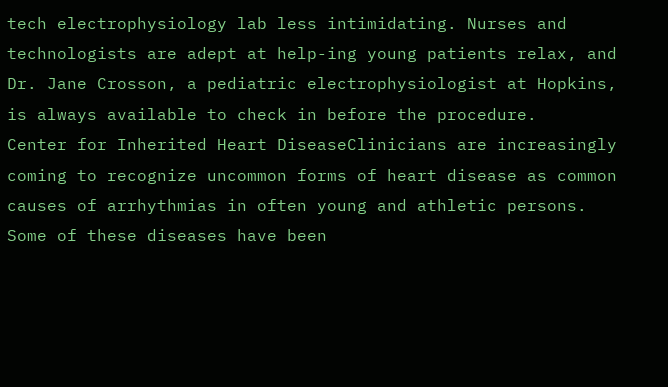tech electrophysiology lab less intimidating. Nurses and technologists are adept at help-ing young patients relax, and Dr. Jane Crosson, a pediatric electrophysiologist at Hopkins, is always available to check in before the procedure.
Center for Inherited Heart DiseaseClinicians are increasingly coming to recognize uncommon forms of heart disease as common causes of arrhythmias in often young and athletic persons. Some of these diseases have been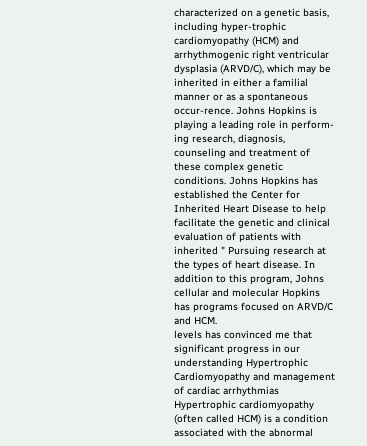characterized on a genetic basis, including hyper-trophic cardiomyopathy (HCM) and arrhythmogenic right ventricular dysplasia (ARVD/C), which may be inherited in either a familial manner or as a spontaneous occur-rence. Johns Hopkins is playing a leading role in perform-ing research, diagnosis, counseling and treatment of these complex genetic conditions. Johns Hopkins has established the Center for Inherited Heart Disease to help facilitate the genetic and clinical evaluation of patients with inherited " Pursuing research at the types of heart disease. In addition to this program, Johns cellular and molecular Hopkins has programs focused on ARVD/C and HCM.
levels has convinced me that significant progress in our understanding Hypertrophic Cardiomyopathy and management of cardiac arrhythmias Hypertrophic cardiomyopathy (often called HCM) is a condition associated with the abnormal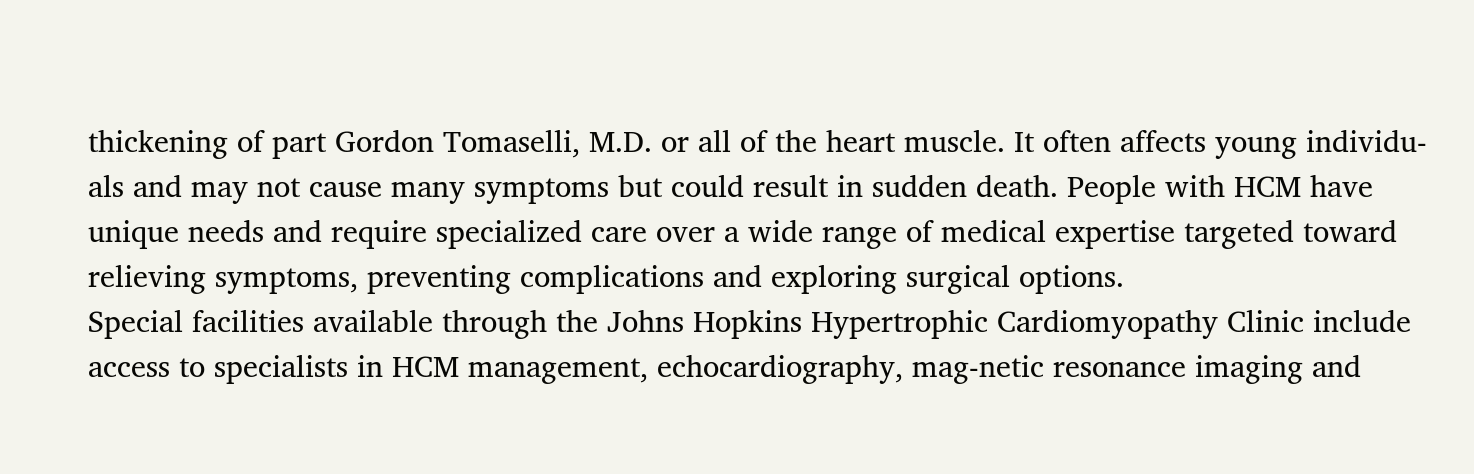thickening of part Gordon Tomaselli, M.D. or all of the heart muscle. It often affects young individu-als and may not cause many symptoms but could result in sudden death. People with HCM have unique needs and require specialized care over a wide range of medical expertise targeted toward relieving symptoms, preventing complications and exploring surgical options.
Special facilities available through the Johns Hopkins Hypertrophic Cardiomyopathy Clinic include access to specialists in HCM management, echocardiography, mag-netic resonance imaging and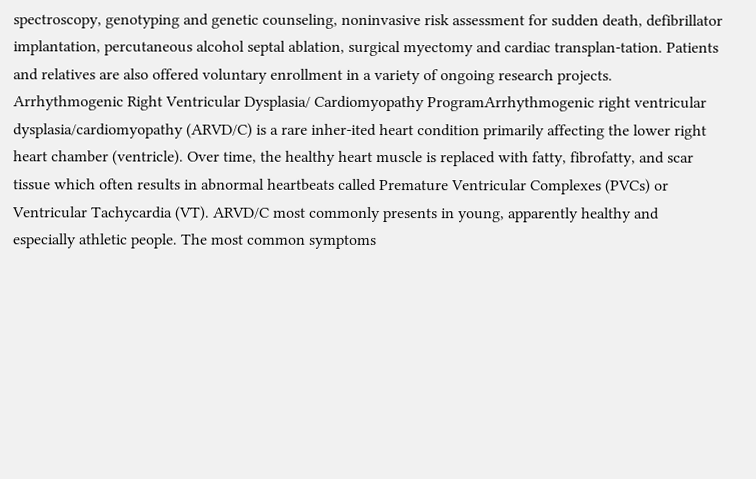spectroscopy, genotyping and genetic counseling, noninvasive risk assessment for sudden death, defibrillator implantation, percutaneous alcohol septal ablation, surgical myectomy and cardiac transplan-tation. Patients and relatives are also offered voluntary enrollment in a variety of ongoing research projects.
Arrhythmogenic Right Ventricular Dysplasia/ Cardiomyopathy ProgramArrhythmogenic right ventricular dysplasia/cardiomyopathy (ARVD/C) is a rare inher-ited heart condition primarily affecting the lower right heart chamber (ventricle). Over time, the healthy heart muscle is replaced with fatty, fibrofatty, and scar tissue which often results in abnormal heartbeats called Premature Ventricular Complexes (PVCs) or Ventricular Tachycardia (VT). ARVD/C most commonly presents in young, apparently healthy and especially athletic people. The most common symptoms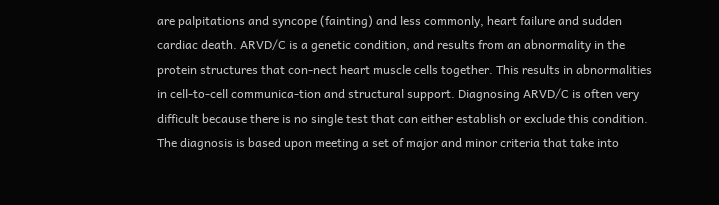are palpitations and syncope (fainting) and less commonly, heart failure and sudden cardiac death. ARVD/C is a genetic condition, and results from an abnormality in the protein structures that con-nect heart muscle cells together. This results in abnormalities in cell-to-cell communica-tion and structural support. Diagnosing ARVD/C is often very difficult because there is no single test that can either establish or exclude this condition. The diagnosis is based upon meeting a set of major and minor criteria that take into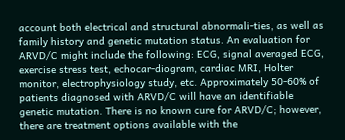account both electrical and structural abnormali-ties, as well as family history and genetic mutation status. An evaluation for ARVD/C might include the following: ECG, signal averaged ECG, exercise stress test, echocar-diogram, cardiac MRI, Holter monitor, electrophysiology study, etc. Approximately 50-60% of patients diagnosed with ARVD/C will have an identifiable genetic mutation. There is no known cure for ARVD/C; however, there are treatment options available with the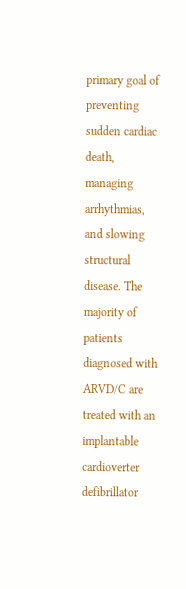primary goal of preventing sudden cardiac death, managing arrhythmias, and slowing structural disease. The majority of patients diagnosed with ARVD/C are treated with an implantable cardioverter defibrillator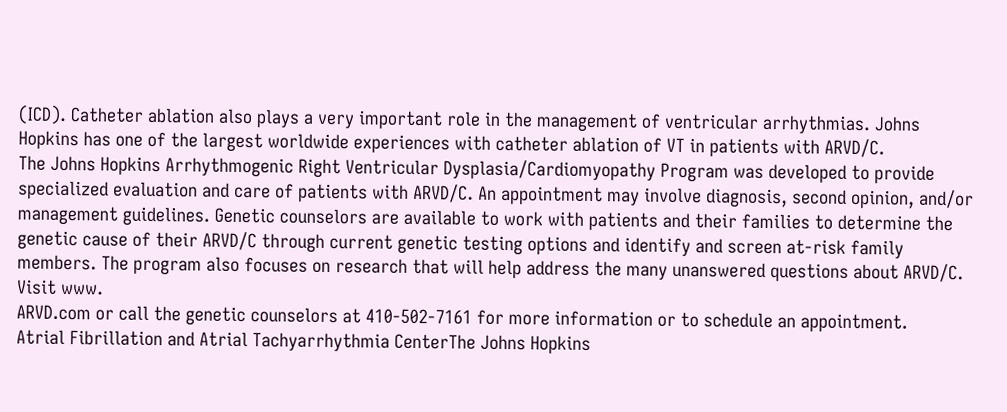(ICD). Catheter ablation also plays a very important role in the management of ventricular arrhythmias. Johns Hopkins has one of the largest worldwide experiences with catheter ablation of VT in patients with ARVD/C.
The Johns Hopkins Arrhythmogenic Right Ventricular Dysplasia/Cardiomyopathy Program was developed to provide specialized evaluation and care of patients with ARVD/C. An appointment may involve diagnosis, second opinion, and/or management guidelines. Genetic counselors are available to work with patients and their families to determine the genetic cause of their ARVD/C through current genetic testing options and identify and screen at-risk family members. The program also focuses on research that will help address the many unanswered questions about ARVD/C. Visit www.
ARVD.com or call the genetic counselors at 410-502-7161 for more information or to schedule an appointment.
Atrial Fibrillation and Atrial Tachyarrhythmia CenterThe Johns Hopkins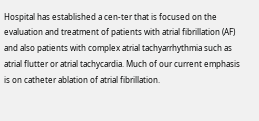Hospital has established a cen-ter that is focused on the evaluation and treatment of patients with atrial fibrillation (AF) and also patients with complex atrial tachyarrhythmia such as atrial flutter or atrial tachycardia. Much of our current emphasis is on catheter ablation of atrial fibrillation.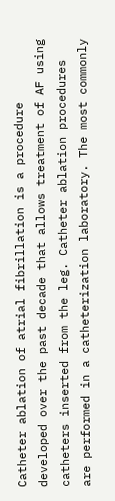Catheter ablation of atrial fibrillation is a procedure developed over the past decade that allows treatment of AF using catheters inserted from the leg. Catheter ablation procedures are performed in a catheterization laboratory. The most commonly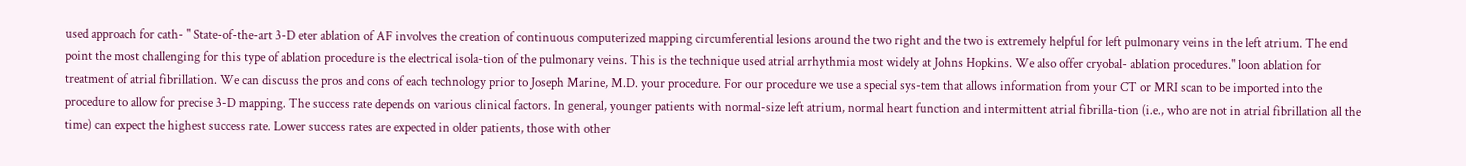used approach for cath- " State-of-the-art 3-D eter ablation of AF involves the creation of continuous computerized mapping circumferential lesions around the two right and the two is extremely helpful for left pulmonary veins in the left atrium. The end point the most challenging for this type of ablation procedure is the electrical isola-tion of the pulmonary veins. This is the technique used atrial arrhythmia most widely at Johns Hopkins. We also offer cryobal- ablation procedures." loon ablation for treatment of atrial fibrillation. We can discuss the pros and cons of each technology prior to Joseph Marine, M.D. your procedure. For our procedure we use a special sys-tem that allows information from your CT or MRI scan to be imported into the procedure to allow for precise 3-D mapping. The success rate depends on various clinical factors. In general, younger patients with normal-size left atrium, normal heart function and intermittent atrial fibrilla-tion (i.e., who are not in atrial fibrillation all the time) can expect the highest success rate. Lower success rates are expected in older patients, those with other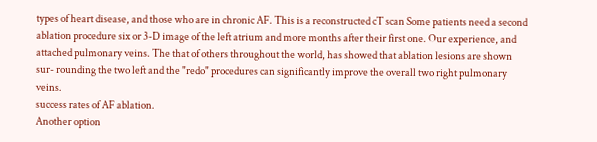types of heart disease, and those who are in chronic AF. This is a reconstructed cT scan Some patients need a second ablation procedure six or 3-D image of the left atrium and more months after their first one. Our experience, and attached pulmonary veins. The that of others throughout the world, has showed that ablation lesions are shown sur- rounding the two left and the "redo" procedures can significantly improve the overall two right pulmonary veins.
success rates of AF ablation.
Another option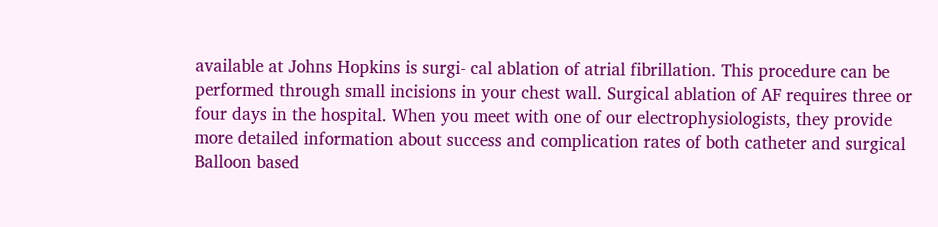available at Johns Hopkins is surgi- cal ablation of atrial fibrillation. This procedure can be performed through small incisions in your chest wall. Surgical ablation of AF requires three or four days in the hospital. When you meet with one of our electrophysiologists, they provide more detailed information about success and complication rates of both catheter and surgical Balloon based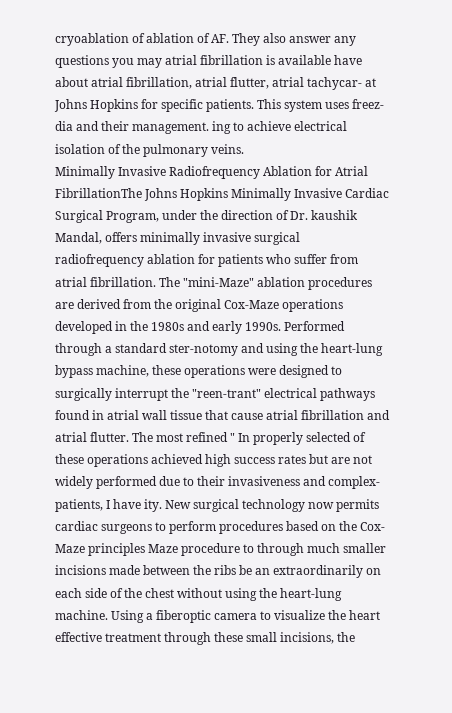cryoablation of ablation of AF. They also answer any questions you may atrial fibrillation is available have about atrial fibrillation, atrial flutter, atrial tachycar- at Johns Hopkins for specific patients. This system uses freez- dia and their management. ing to achieve electrical isolation of the pulmonary veins.
Minimally Invasive Radiofrequency Ablation for Atrial FibrillationThe Johns Hopkins Minimally Invasive Cardiac Surgical Program, under the direction of Dr. kaushik Mandal, offers minimally invasive surgical radiofrequency ablation for patients who suffer from atrial fibrillation. The "mini-Maze" ablation procedures are derived from the original Cox-Maze operations developed in the 1980s and early 1990s. Performed through a standard ster-notomy and using the heart-lung bypass machine, these operations were designed to surgically interrupt the "reen-trant" electrical pathways found in atrial wall tissue that cause atrial fibrillation and atrial flutter. The most refined " In properly selected of these operations achieved high success rates but are not widely performed due to their invasiveness and complex- patients, I have ity. New surgical technology now permits cardiac surgeons to perform procedures based on the Cox-Maze principles Maze procedure to through much smaller incisions made between the ribs be an extraordinarily on each side of the chest without using the heart-lung machine. Using a fiberoptic camera to visualize the heart effective treatment through these small incisions, the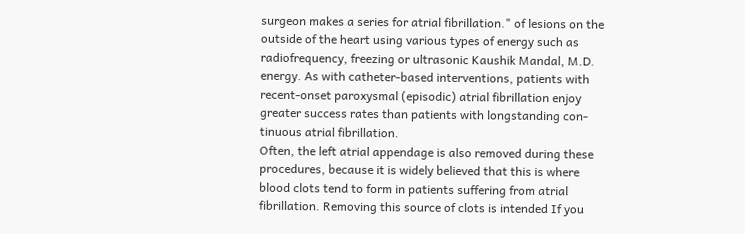surgeon makes a series for atrial fibrillation." of lesions on the outside of the heart using various types of energy such as radiofrequency, freezing or ultrasonic Kaushik Mandal, M.D. energy. As with catheter-based interventions, patients with recent-onset paroxysmal (episodic) atrial fibrillation enjoy greater success rates than patients with longstanding con-tinuous atrial fibrillation.
Often, the left atrial appendage is also removed during these procedures, because it is widely believed that this is where blood clots tend to form in patients suffering from atrial fibrillation. Removing this source of clots is intended If you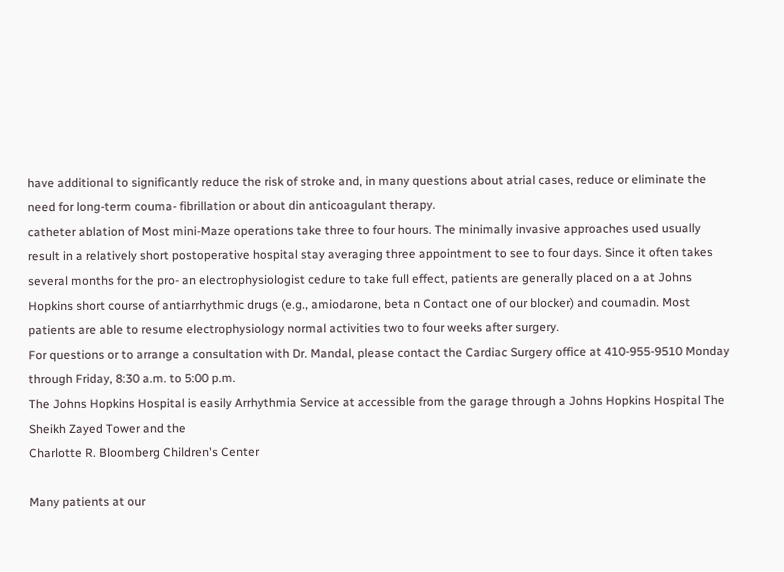have additional to significantly reduce the risk of stroke and, in many questions about atrial cases, reduce or eliminate the need for long-term couma- fibrillation or about din anticoagulant therapy.
catheter ablation of Most mini-Maze operations take three to four hours. The minimally invasive approaches used usually result in a relatively short postoperative hospital stay averaging three appointment to see to four days. Since it often takes several months for the pro- an electrophysiologist cedure to take full effect, patients are generally placed on a at Johns Hopkins short course of antiarrhythmic drugs (e.g., amiodarone, beta n Contact one of our blocker) and coumadin. Most patients are able to resume electrophysiology normal activities two to four weeks after surgery.
For questions or to arrange a consultation with Dr. Mandal, please contact the Cardiac Surgery office at 410-955-9510 Monday through Friday, 8:30 a.m. to 5:00 p.m.
The Johns Hopkins Hospital is easily Arrhythmia Service at accessible from the garage through a Johns Hopkins Hospital The Sheikh Zayed Tower and the
Charlotte R. Bloomberg Children's Center

Many patients at our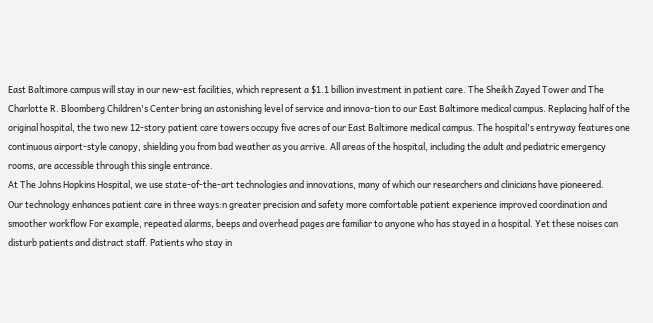East Baltimore campus will stay in our new-est facilities, which represent a $1.1 billion investment in patient care. The Sheikh Zayed Tower and The Charlotte R. Bloomberg Children's Center bring an astonishing level of service and innova-tion to our East Baltimore medical campus. Replacing half of the original hospital, the two new 12-story patient care towers occupy five acres of our East Baltimore medical campus. The hospital's entryway features one continuous airport-style canopy, shielding you from bad weather as you arrive. All areas of the hospital, including the adult and pediatric emergency rooms, are accessible through this single entrance.
At The Johns Hopkins Hospital, we use state-of-the-art technologies and innovations, many of which our researchers and clinicians have pioneered.
Our technology enhances patient care in three ways:n greater precision and safety more comfortable patient experience improved coordination and smoother workflow For example, repeated alarms, beeps and overhead pages are familiar to anyone who has stayed in a hospital. Yet these noises can disturb patients and distract staff. Patients who stay in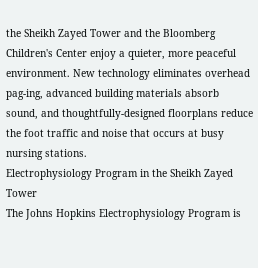the Sheikh Zayed Tower and the Bloomberg Children's Center enjoy a quieter, more peaceful environment. New technology eliminates overhead pag-ing, advanced building materials absorb sound, and thoughtfully-designed floorplans reduce the foot traffic and noise that occurs at busy nursing stations.
Electrophysiology Program in the Sheikh Zayed Tower
The Johns Hopkins Electrophysiology Program is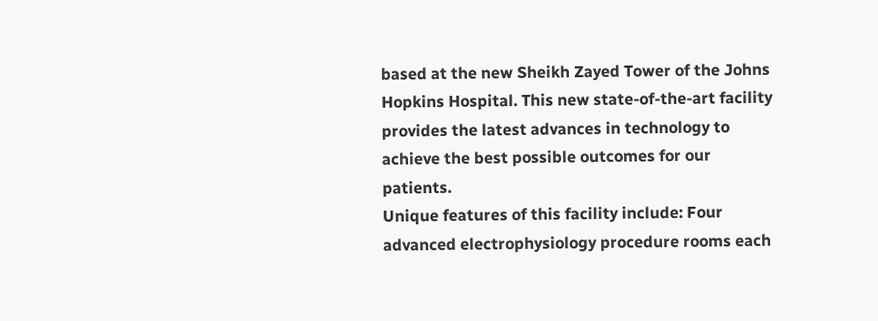based at the new Sheikh Zayed Tower of the Johns Hopkins Hospital. This new state-of-the-art facility provides the latest advances in technology to achieve the best possible outcomes for our patients.
Unique features of this facility include: Four advanced electrophysiology procedure rooms each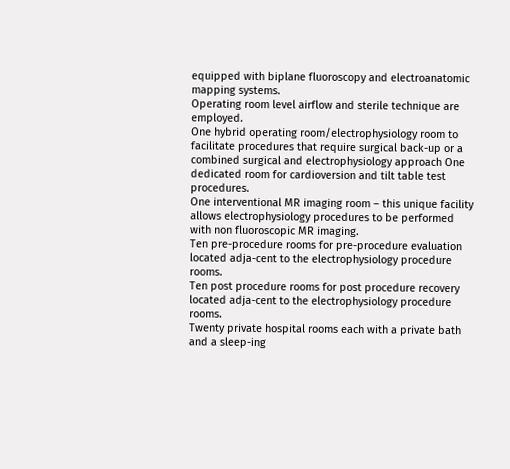equipped with biplane fluoroscopy and electroanatomic mapping systems.
Operating room level airflow and sterile technique are employed.
One hybrid operating room/electrophysiology room to facilitate procedures that require surgical back-up or a combined surgical and electrophysiology approach One dedicated room for cardioversion and tilt table test procedures.
One interventional MR imaging room – this unique facility allows electrophysiology procedures to be performed with non fluoroscopic MR imaging.
Ten pre-procedure rooms for pre-procedure evaluation located adja-cent to the electrophysiology procedure rooms.
Ten post procedure rooms for post procedure recovery located adja-cent to the electrophysiology procedure rooms.
Twenty private hospital rooms each with a private bath and a sleep-ing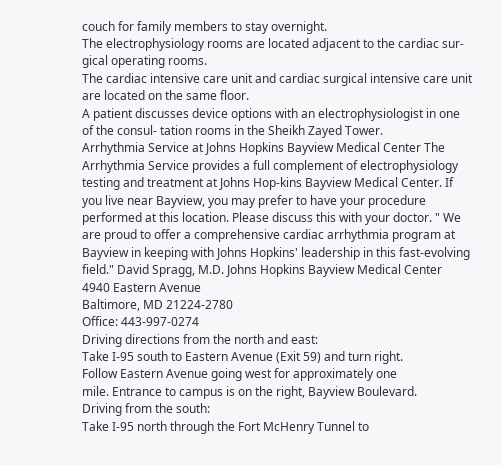couch for family members to stay overnight.
The electrophysiology rooms are located adjacent to the cardiac sur-gical operating rooms.
The cardiac intensive care unit and cardiac surgical intensive care unit are located on the same floor.
A patient discusses device options with an electrophysiologist in one of the consul- tation rooms in the Sheikh Zayed Tower.
Arrhythmia Service at Johns Hopkins Bayview Medical Center The Arrhythmia Service provides a full complement of electrophysiology testing and treatment at Johns Hop-kins Bayview Medical Center. If you live near Bayview, you may prefer to have your procedure performed at this location. Please discuss this with your doctor. " We are proud to offer a comprehensive cardiac arrhythmia program at Bayview in keeping with Johns Hopkins' leadership in this fast-evolving field." David Spragg, M.D. Johns Hopkins Bayview Medical Center
4940 Eastern Avenue
Baltimore, MD 21224-2780
Office: 443-997-0274
Driving directions from the north and east:
Take I-95 south to Eastern Avenue (Exit 59) and turn right.
Follow Eastern Avenue going west for approximately one
mile. Entrance to campus is on the right, Bayview Boulevard.
Driving from the south:
Take I-95 north through the Fort McHenry Tunnel to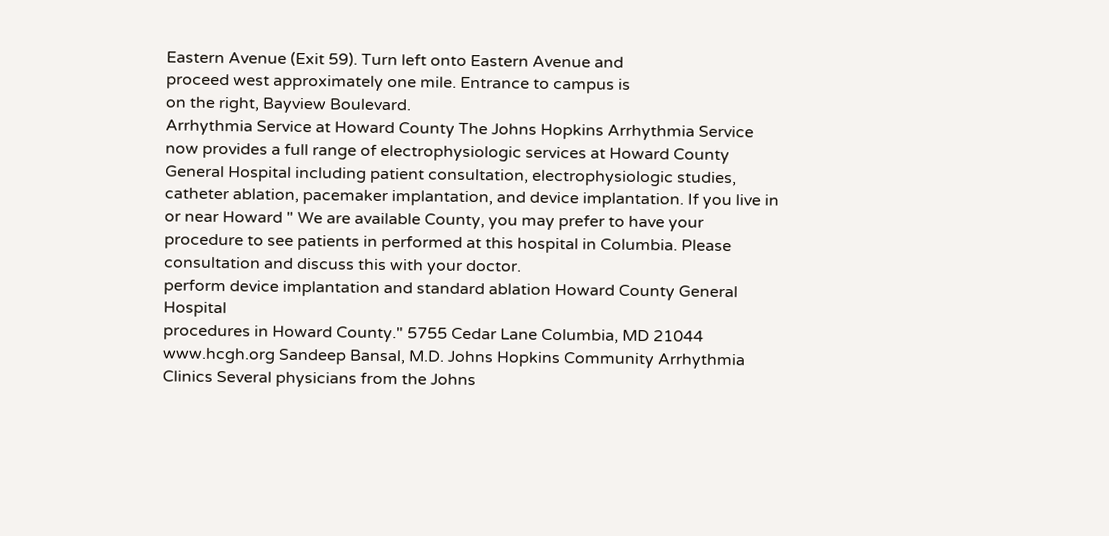Eastern Avenue (Exit 59). Turn left onto Eastern Avenue and
proceed west approximately one mile. Entrance to campus is
on the right, Bayview Boulevard.
Arrhythmia Service at Howard County The Johns Hopkins Arrhythmia Service now provides a full range of electrophysiologic services at Howard County General Hospital including patient consultation, electrophysiologic studies, catheter ablation, pacemaker implantation, and device implantation. If you live in or near Howard " We are available County, you may prefer to have your procedure to see patients in performed at this hospital in Columbia. Please consultation and discuss this with your doctor.
perform device implantation and standard ablation Howard County General Hospital
procedures in Howard County." 5755 Cedar Lane Columbia, MD 21044 www.hcgh.org Sandeep Bansal, M.D. Johns Hopkins Community Arrhythmia Clinics Several physicians from the Johns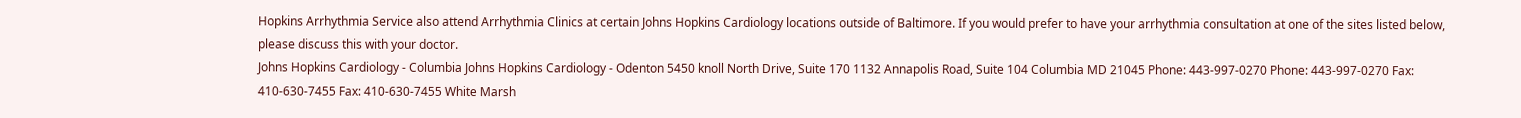Hopkins Arrhythmia Service also attend Arrhythmia Clinics at certain Johns Hopkins Cardiology locations outside of Baltimore. If you would prefer to have your arrhythmia consultation at one of the sites listed below, please discuss this with your doctor.
Johns Hopkins Cardiology - Columbia Johns Hopkins Cardiology - Odenton 5450 knoll North Drive, Suite 170 1132 Annapolis Road, Suite 104 Columbia MD 21045 Phone: 443-997-0270 Phone: 443-997-0270 Fax: 410-630-7455 Fax: 410-630-7455 White Marsh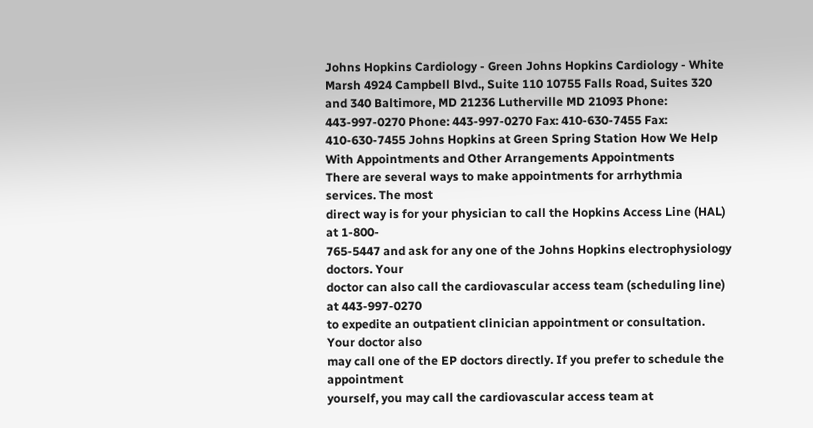Johns Hopkins Cardiology - Green Johns Hopkins Cardiology - White Marsh 4924 Campbell Blvd., Suite 110 10755 Falls Road, Suites 320 and 340 Baltimore, MD 21236 Lutherville MD 21093 Phone: 443-997-0270 Phone: 443-997-0270 Fax: 410-630-7455 Fax: 410-630-7455 Johns Hopkins at Green Spring Station How We Help With Appointments and Other Arrangements Appointments
There are several ways to make appointments for arrhythmia services. The most
direct way is for your physician to call the Hopkins Access Line (HAL) at 1-800-
765-5447 and ask for any one of the Johns Hopkins electrophysiology doctors. Your
doctor can also call the cardiovascular access team (scheduling line) at 443-997-0270
to expedite an outpatient clinician appointment or consultation. Your doctor also
may call one of the EP doctors directly. If you prefer to schedule the appointment
yourself, you may call the cardiovascular access team at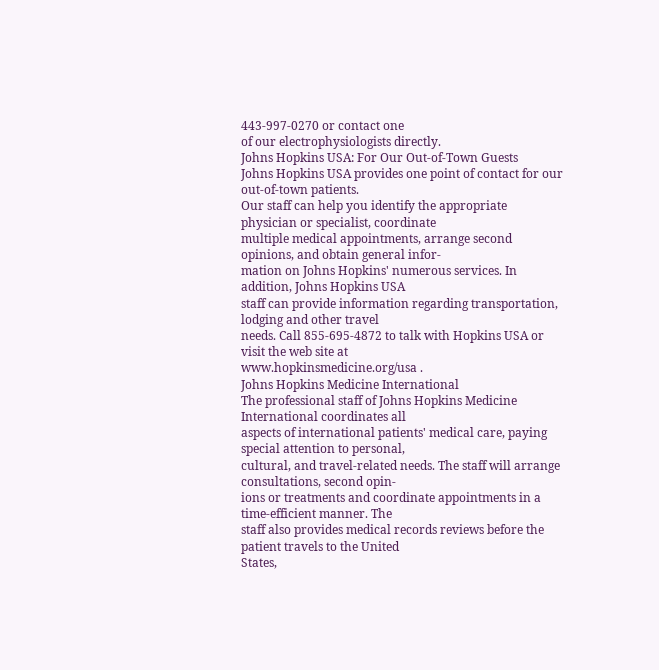443-997-0270 or contact one
of our electrophysiologists directly.
Johns Hopkins USA: For Our Out-of-Town Guests
Johns Hopkins USA provides one point of contact for our out-of-town patients.
Our staff can help you identify the appropriate physician or specialist, coordinate
multiple medical appointments, arrange second opinions, and obtain general infor-
mation on Johns Hopkins' numerous services. In addition, Johns Hopkins USA
staff can provide information regarding transportation, lodging and other travel
needs. Call 855-695-4872 to talk with Hopkins USA or visit the web site at
www.hopkinsmedicine.org/usa .
Johns Hopkins Medicine International
The professional staff of Johns Hopkins Medicine International coordinates all
aspects of international patients' medical care, paying special attention to personal,
cultural, and travel-related needs. The staff will arrange consultations, second opin-
ions or treatments and coordinate appointments in a time-efficient manner. The
staff also provides medical records reviews before the patient travels to the United
States,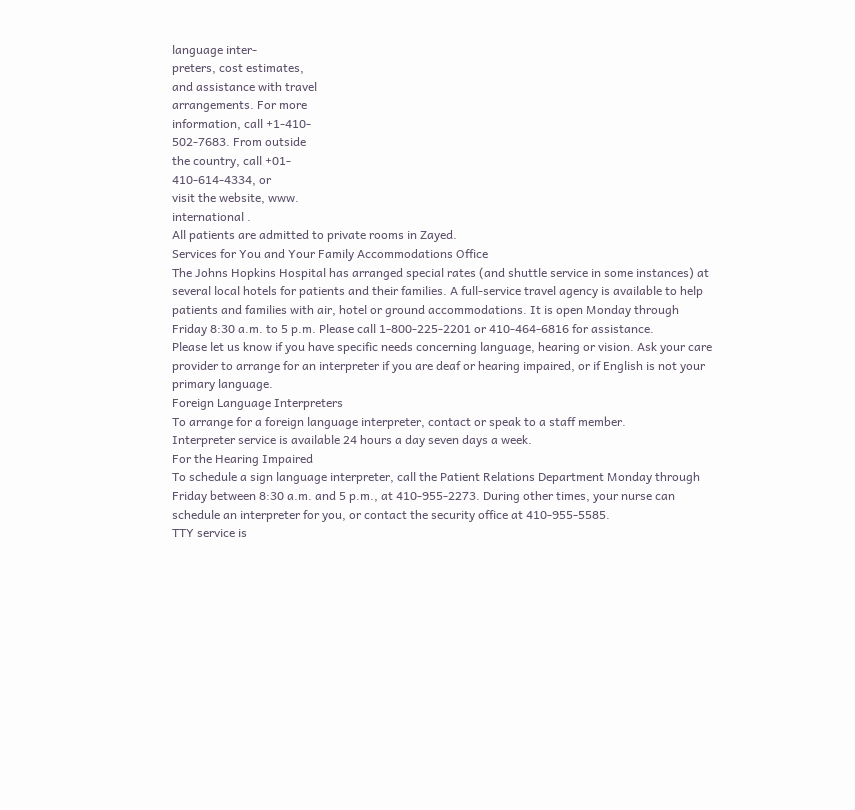language inter-
preters, cost estimates,
and assistance with travel
arrangements. For more
information, call +1-410-
502-7683. From outside
the country, call +01-
410-614-4334, or
visit the website, www.
international .
All patients are admitted to private rooms in Zayed.
Services for You and Your Family Accommodations Office
The Johns Hopkins Hospital has arranged special rates (and shuttle service in some instances) at
several local hotels for patients and their families. A full-service travel agency is available to help
patients and families with air, hotel or ground accommodations. It is open Monday through
Friday 8:30 a.m. to 5 p.m. Please call 1-800-225-2201 or 410-464-6816 for assistance.
Please let us know if you have specific needs concerning language, hearing or vision. Ask your care
provider to arrange for an interpreter if you are deaf or hearing impaired, or if English is not your
primary language.
Foreign Language Interpreters
To arrange for a foreign language interpreter, contact or speak to a staff member.
Interpreter service is available 24 hours a day seven days a week.
For the Hearing Impaired
To schedule a sign language interpreter, call the Patient Relations Department Monday through
Friday between 8:30 a.m. and 5 p.m., at 410-955-2273. During other times, your nurse can
schedule an interpreter for you, or contact the security office at 410-955-5585.
TTY service is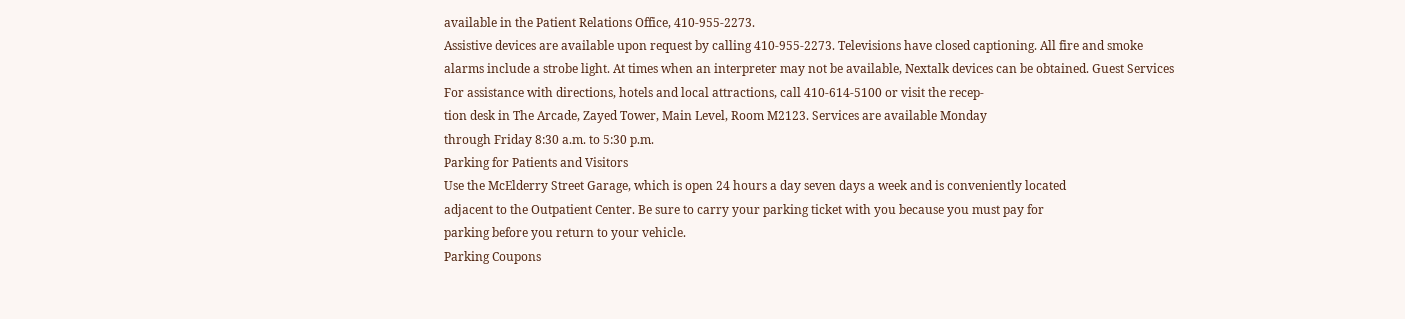available in the Patient Relations Office, 410-955-2273.
Assistive devices are available upon request by calling 410-955-2273. Televisions have closed captioning. All fire and smoke alarms include a strobe light. At times when an interpreter may not be available, Nextalk devices can be obtained. Guest Services
For assistance with directions, hotels and local attractions, call 410-614-5100 or visit the recep-
tion desk in The Arcade, Zayed Tower, Main Level, Room M2123. Services are available Monday
through Friday 8:30 a.m. to 5:30 p.m.
Parking for Patients and Visitors
Use the McElderry Street Garage, which is open 24 hours a day seven days a week and is conveniently located
adjacent to the Outpatient Center. Be sure to carry your parking ticket with you because you must pay for
parking before you return to your vehicle.
Parking Coupons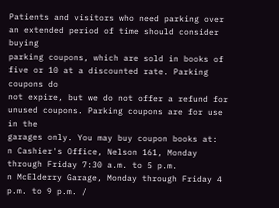Patients and visitors who need parking over an extended period of time should consider buying
parking coupons, which are sold in books of five or 10 at a discounted rate. Parking coupons do
not expire, but we do not offer a refund for unused coupons. Parking coupons are for use in the
garages only. You may buy coupon books at:
n Cashier's Office, Nelson 161, Monday through Friday 7:30 a.m. to 5 p.m.
n McElderry Garage, Monday through Friday 4 p.m. to 9 p.m. /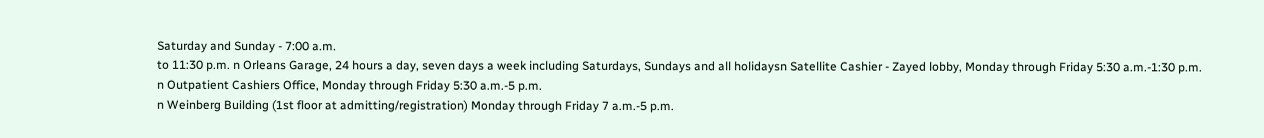Saturday and Sunday - 7:00 a.m.
to 11:30 p.m. n Orleans Garage, 24 hours a day, seven days a week including Saturdays, Sundays and all holidaysn Satellite Cashier - Zayed lobby, Monday through Friday 5:30 a.m.-1:30 p.m.
n Outpatient Cashiers Office, Monday through Friday 5:30 a.m.-5 p.m.
n Weinberg Building (1st floor at admitting/registration) Monday through Friday 7 a.m.-5 p.m.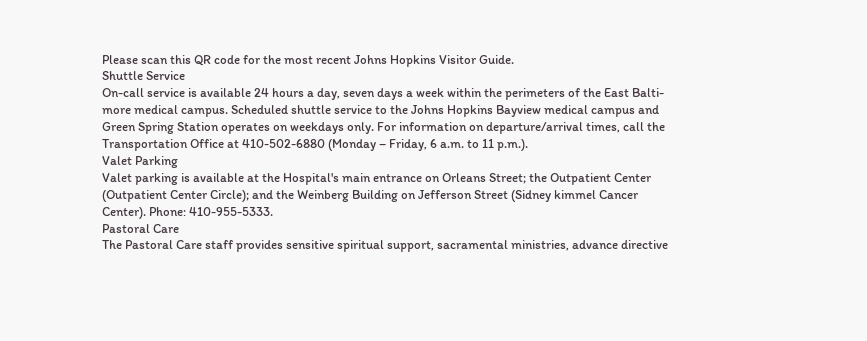Please scan this QR code for the most recent Johns Hopkins Visitor Guide.
Shuttle Service
On-call service is available 24 hours a day, seven days a week within the perimeters of the East Balti-
more medical campus. Scheduled shuttle service to the Johns Hopkins Bayview medical campus and
Green Spring Station operates on weekdays only. For information on departure/arrival times, call the
Transportation Office at 410-502-6880 (Monday – Friday, 6 a.m. to 11 p.m.).
Valet Parking
Valet parking is available at the Hospital's main entrance on Orleans Street; the Outpatient Center
(Outpatient Center Circle); and the Weinberg Building on Jefferson Street (Sidney kimmel Cancer
Center). Phone: 410-955-5333.
Pastoral Care
The Pastoral Care staff provides sensitive spiritual support, sacramental ministries, advance directive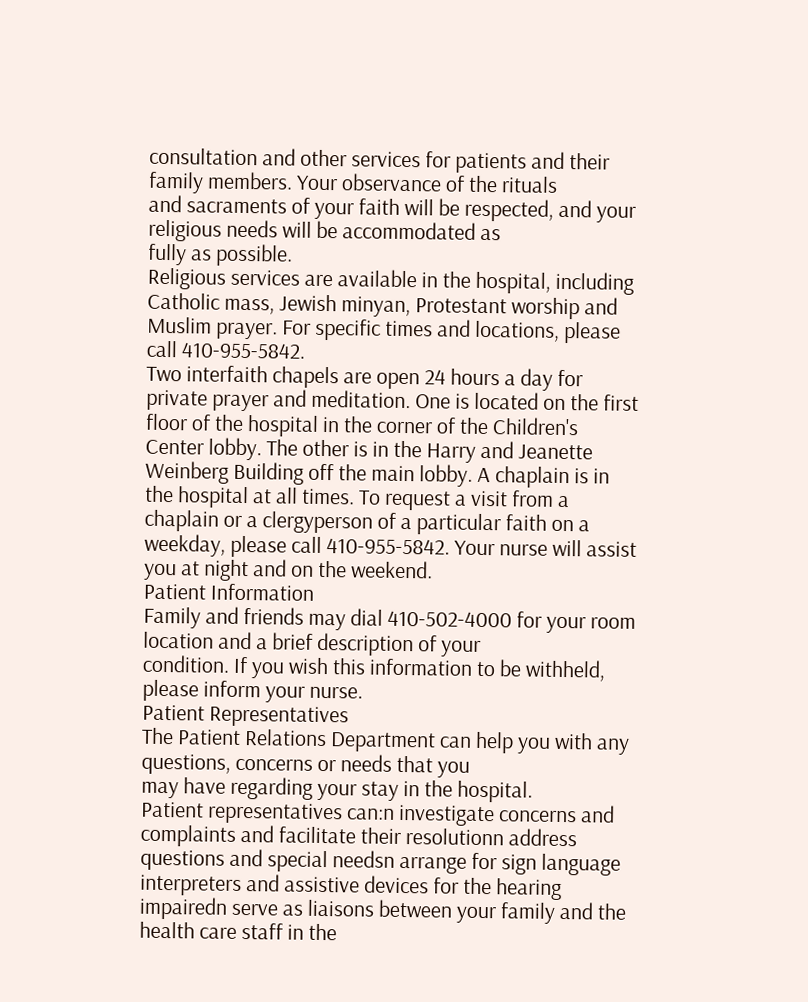consultation and other services for patients and their family members. Your observance of the rituals
and sacraments of your faith will be respected, and your religious needs will be accommodated as
fully as possible.
Religious services are available in the hospital, including Catholic mass, Jewish minyan, Protestant worship and Muslim prayer. For specific times and locations, please call 410-955-5842.
Two interfaith chapels are open 24 hours a day for private prayer and meditation. One is located on the first floor of the hospital in the corner of the Children's Center lobby. The other is in the Harry and Jeanette Weinberg Building off the main lobby. A chaplain is in the hospital at all times. To request a visit from a chaplain or a clergyperson of a particular faith on a weekday, please call 410-955-5842. Your nurse will assist you at night and on the weekend.
Patient Information
Family and friends may dial 410-502-4000 for your room location and a brief description of your
condition. If you wish this information to be withheld, please inform your nurse.
Patient Representatives
The Patient Relations Department can help you with any questions, concerns or needs that you
may have regarding your stay in the hospital.
Patient representatives can:n investigate concerns and complaints and facilitate their resolutionn address questions and special needsn arrange for sign language interpreters and assistive devices for the hearing impairedn serve as liaisons between your family and the health care staff in the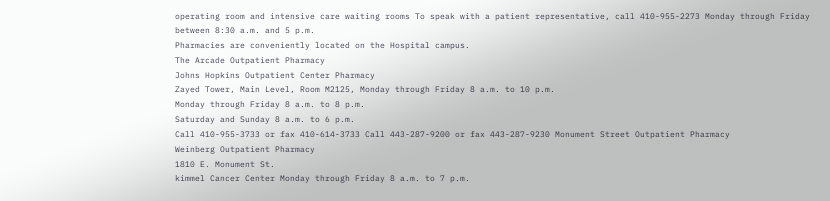operating room and intensive care waiting rooms To speak with a patient representative, call 410-955-2273 Monday through Friday between 8:30 a.m. and 5 p.m.
Pharmacies are conveniently located on the Hospital campus.
The Arcade Outpatient Pharmacy
Johns Hopkins Outpatient Center Pharmacy
Zayed Tower, Main Level, Room M2125, Monday through Friday 8 a.m. to 10 p.m.
Monday through Friday 8 a.m. to 8 p.m.
Saturday and Sunday 8 a.m. to 6 p.m.
Call 410-955-3733 or fax 410-614-3733 Call 443-287-9200 or fax 443-287-9230 Monument Street Outpatient Pharmacy
Weinberg Outpatient Pharmacy
1810 E. Monument St.
kimmel Cancer Center Monday through Friday 8 a.m. to 7 p.m.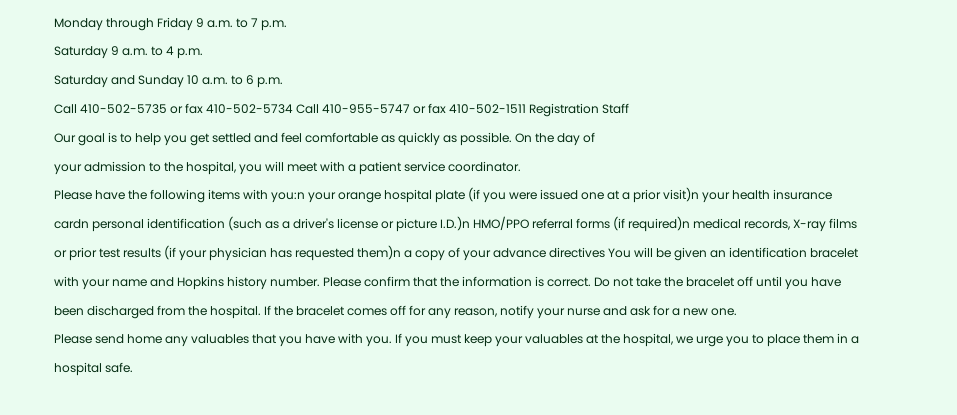Monday through Friday 9 a.m. to 7 p.m.
Saturday 9 a.m. to 4 p.m.
Saturday and Sunday 10 a.m. to 6 p.m.
Call 410-502-5735 or fax 410-502-5734 Call 410-955-5747 or fax 410-502-1511 Registration Staff
Our goal is to help you get settled and feel comfortable as quickly as possible. On the day of
your admission to the hospital, you will meet with a patient service coordinator.
Please have the following items with you:n your orange hospital plate (if you were issued one at a prior visit)n your health insurance cardn personal identification (such as a driver's license or picture I.D.)n HMO/PPO referral forms (if required)n medical records, X-ray films or prior test results (if your physician has requested them)n a copy of your advance directives You will be given an identification bracelet with your name and Hopkins history number. Please confirm that the information is correct. Do not take the bracelet off until you have been discharged from the hospital. If the bracelet comes off for any reason, notify your nurse and ask for a new one.
Please send home any valuables that you have with you. If you must keep your valuables at the hospital, we urge you to place them in a hospital safe.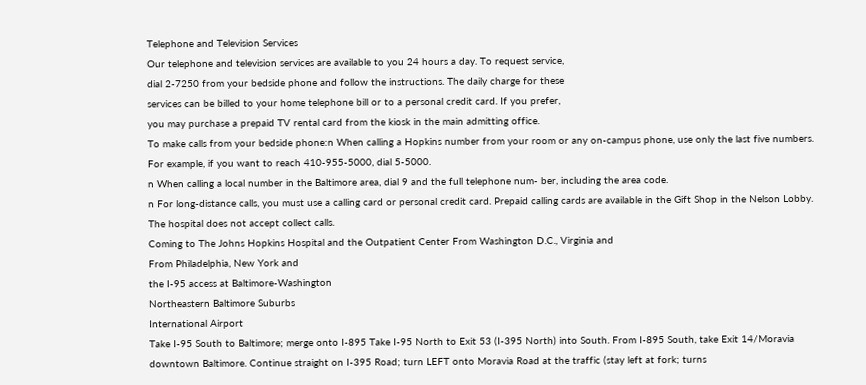Telephone and Television Services
Our telephone and television services are available to you 24 hours a day. To request service,
dial 2-7250 from your bedside phone and follow the instructions. The daily charge for these
services can be billed to your home telephone bill or to a personal credit card. If you prefer,
you may purchase a prepaid TV rental card from the kiosk in the main admitting office.
To make calls from your bedside phone:n When calling a Hopkins number from your room or any on-campus phone, use only the last five numbers. For example, if you want to reach 410-955-5000, dial 5-5000.
n When calling a local number in the Baltimore area, dial 9 and the full telephone num- ber, including the area code.
n For long-distance calls, you must use a calling card or personal credit card. Prepaid calling cards are available in the Gift Shop in the Nelson Lobby. The hospital does not accept collect calls.
Coming to The Johns Hopkins Hospital and the Outpatient Center From Washington D.C., Virginia and
From Philadelphia, New York and
the I-95 access at Baltimore-Washington
Northeastern Baltimore Suburbs
International Airport
Take I-95 South to Baltimore; merge onto I-895 Take I-95 North to Exit 53 (I-395 North) into South. From I-895 South, take Exit 14/Moravia downtown Baltimore. Continue straight on I-395 Road; turn LEFT onto Moravia Road at the traffic (stay left at fork; turns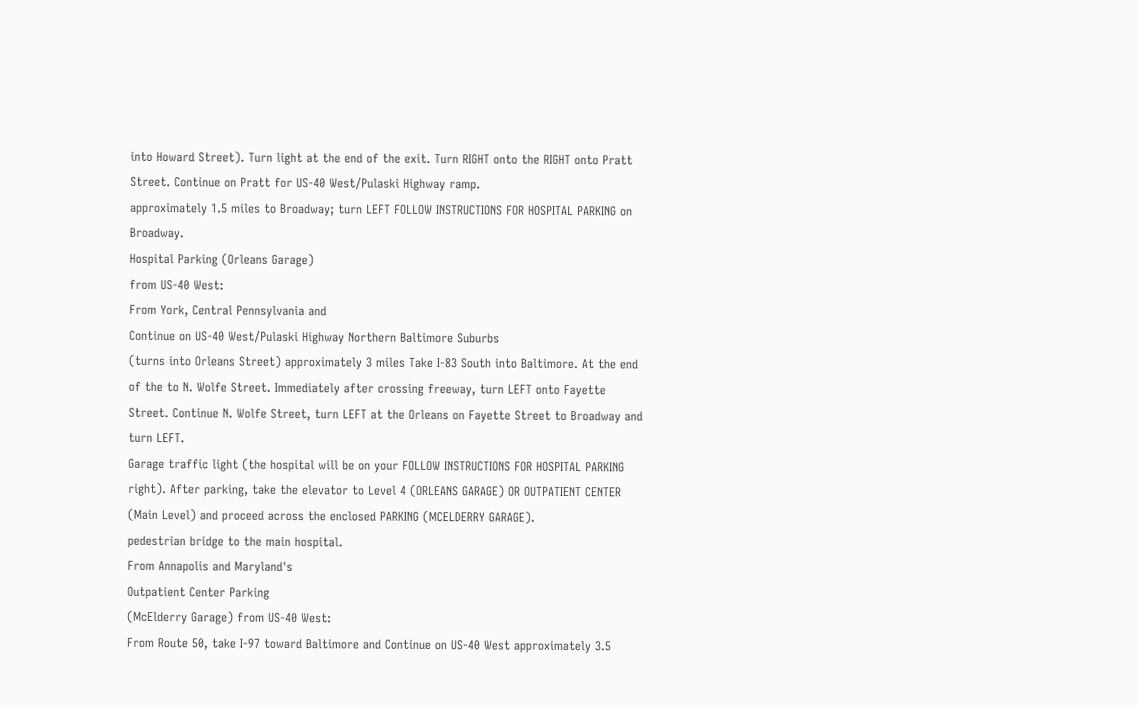into Howard Street). Turn light at the end of the exit. Turn RIGHT onto the RIGHT onto Pratt Street. Continue on Pratt for US-40 West/Pulaski Highway ramp.
approximately 1.5 miles to Broadway; turn LEFT FOLLOW INSTRUCTIONS FOR HOSPITAL PARKING on Broadway.
Hospital Parking (Orleans Garage)
from US-40 West:
From York, Central Pennsylvania and
Continue on US-40 West/Pulaski Highway Northern Baltimore Suburbs
(turns into Orleans Street) approximately 3 miles Take I-83 South into Baltimore. At the end of the to N. Wolfe Street. Immediately after crossing freeway, turn LEFT onto Fayette Street. Continue N. Wolfe Street, turn LEFT at the Orleans on Fayette Street to Broadway and turn LEFT.
Garage traffic light (the hospital will be on your FOLLOW INSTRUCTIONS FOR HOSPITAL PARKING right). After parking, take the elevator to Level 4 (ORLEANS GARAGE) OR OUTPATIENT CENTER (Main Level) and proceed across the enclosed PARKING (MCELDERRY GARAGE).
pedestrian bridge to the main hospital.
From Annapolis and Maryland's
Outpatient Center Parking
(McElderry Garage) from US-40 West:
From Route 50, take I-97 toward Baltimore and Continue on US-40 West approximately 3.5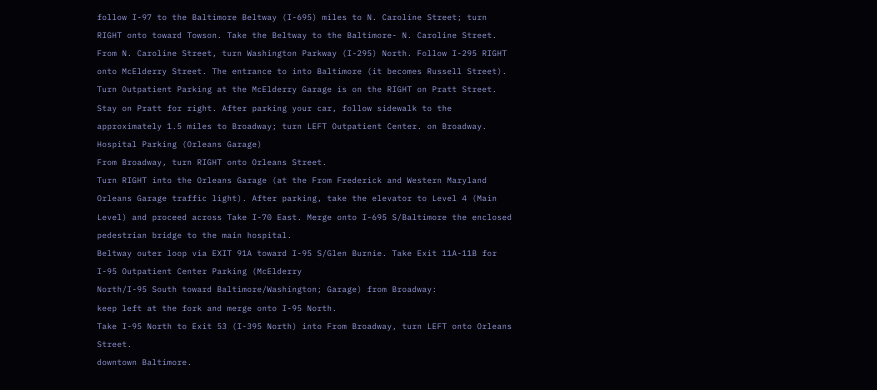follow I-97 to the Baltimore Beltway (I-695) miles to N. Caroline Street; turn RIGHT onto toward Towson. Take the Beltway to the Baltimore- N. Caroline Street. From N. Caroline Street, turn Washington Parkway (I-295) North. Follow I-295 RIGHT onto McElderry Street. The entrance to into Baltimore (it becomes Russell Street). Turn Outpatient Parking at the McElderry Garage is on the RIGHT on Pratt Street. Stay on Pratt for right. After parking your car, follow sidewalk to the approximately 1.5 miles to Broadway; turn LEFT Outpatient Center. on Broadway.
Hospital Parking (Orleans Garage)
From Broadway, turn RIGHT onto Orleans Street.
Turn RIGHT into the Orleans Garage (at the From Frederick and Western Maryland
Orleans Garage traffic light). After parking, take the elevator to Level 4 (Main Level) and proceed across Take I-70 East. Merge onto I-695 S/Baltimore the enclosed pedestrian bridge to the main hospital.
Beltway outer loop via EXIT 91A toward I-95 S/Glen Burnie. Take Exit 11A-11B for I-95 Outpatient Center Parking (McElderry
North/I-95 South toward Baltimore/Washington; Garage) from Broadway:
keep left at the fork and merge onto I-95 North.
Take I-95 North to Exit 53 (I-395 North) into From Broadway, turn LEFT onto Orleans Street.
downtown Baltimore.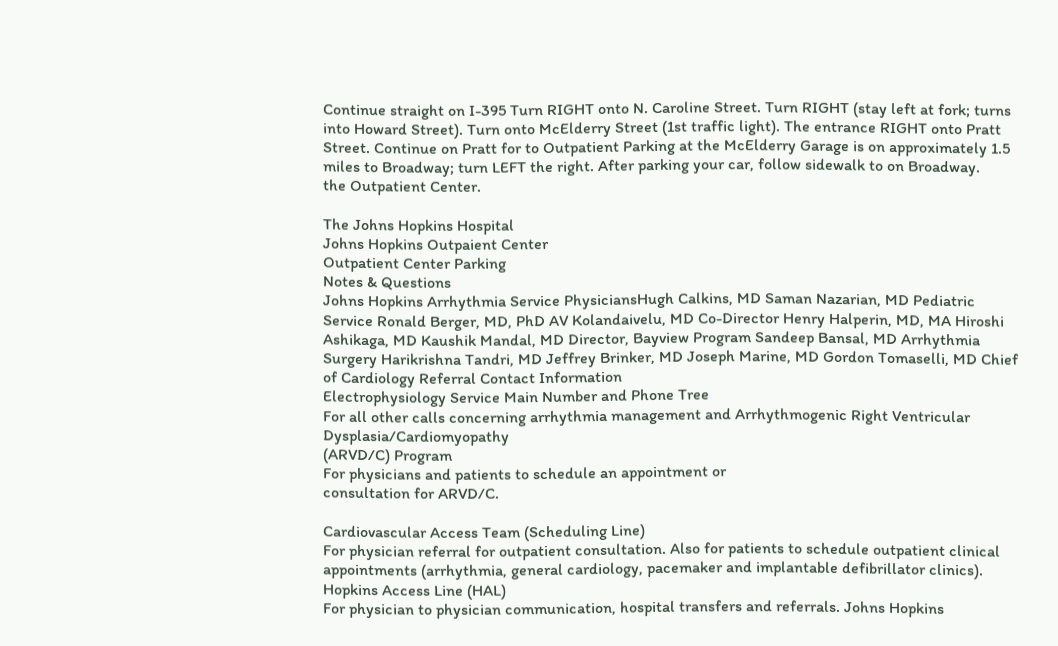Continue straight on I-395 Turn RIGHT onto N. Caroline Street. Turn RIGHT (stay left at fork; turns into Howard Street). Turn onto McElderry Street (1st traffic light). The entrance RIGHT onto Pratt Street. Continue on Pratt for to Outpatient Parking at the McElderry Garage is on approximately 1.5 miles to Broadway; turn LEFT the right. After parking your car, follow sidewalk to on Broadway.
the Outpatient Center.

The Johns Hopkins Hospital
Johns Hopkins Outpaient Center
Outpatient Center Parking
Notes & Questions
Johns Hopkins Arrhythmia Service PhysiciansHugh Calkins, MD Saman Nazarian, MD Pediatric Service Ronald Berger, MD, PhD AV Kolandaivelu, MD Co-Director Henry Halperin, MD, MA Hiroshi Ashikaga, MD Kaushik Mandal, MD Director, Bayview Program Sandeep Bansal, MD Arrhythmia Surgery Harikrishna Tandri, MD Jeffrey Brinker, MD Joseph Marine, MD Gordon Tomaselli, MD Chief of Cardiology Referral Contact Information
Electrophysiology Service Main Number and Phone Tree
For all other calls concerning arrhythmia management and Arrhythmogenic Right Ventricular Dysplasia/Cardiomyopathy
(ARVD/C) Program
For physicians and patients to schedule an appointment or
consultation for ARVD/C.

Cardiovascular Access Team (Scheduling Line)
For physician referral for outpatient consultation. Also for patients to schedule outpatient clinical appointments (arrhythmia, general cardiology, pacemaker and implantable defibrillator clinics). Hopkins Access Line (HAL)
For physician to physician communication, hospital transfers and referrals. Johns Hopkins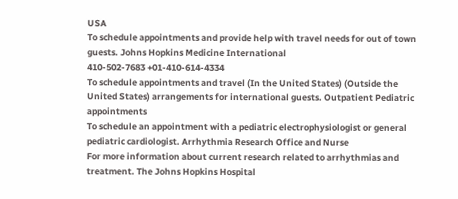USA
To schedule appointments and provide help with travel needs for out of town guests. Johns Hopkins Medicine International
410-502-7683 +01-410-614-4334
To schedule appointments and travel (In the United States) (Outside the United States) arrangements for international guests. Outpatient Pediatric appointments
To schedule an appointment with a pediatric electrophysiologist or general pediatric cardiologist. Arrhythmia Research Office and Nurse
For more information about current research related to arrhythmias and treatment. The Johns Hopkins Hospital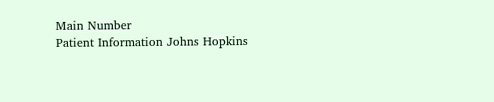Main Number
Patient Information Johns Hopkins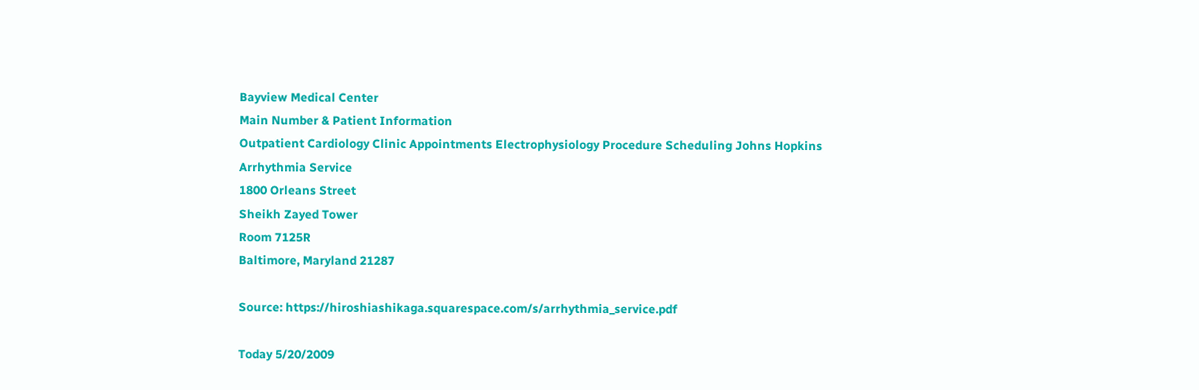Bayview Medical Center
Main Number & Patient Information
Outpatient Cardiology Clinic Appointments Electrophysiology Procedure Scheduling Johns Hopkins
Arrhythmia Service
1800 Orleans Street
Sheikh Zayed Tower
Room 7125R
Baltimore, Maryland 21287

Source: https://hiroshiashikaga.squarespace.com/s/arrhythmia_service.pdf

Today 5/20/2009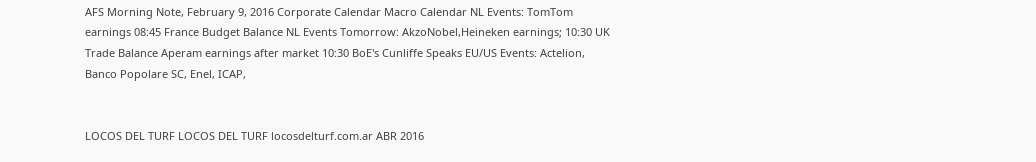AFS Morning Note, February 9, 2016 Corporate Calendar Macro Calendar NL Events: TomTom earnings 08:45 France Budget Balance NL Events Tomorrow: AkzoNobel,Heineken earnings; 10:30 UK Trade Balance Aperam earnings after market 10:30 BoE's Cunliffe Speaks EU/US Events: Actelion, Banco Popolare SC, Enel, ICAP,


LOCOS DEL TURF LOCOS DEL TURF locosdelturf.com.ar ABR 2016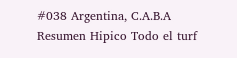#038 Argentina, C.A.B.A Resumen Hipico Todo el turf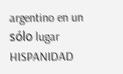argentino en un sólo lugar HISPANIDAD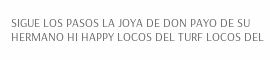SIGUE LOS PASOS LA JOYA DE DON PAYO DE SU HERMANO HI HAPPY LOCOS DEL TURF LOCOS DEL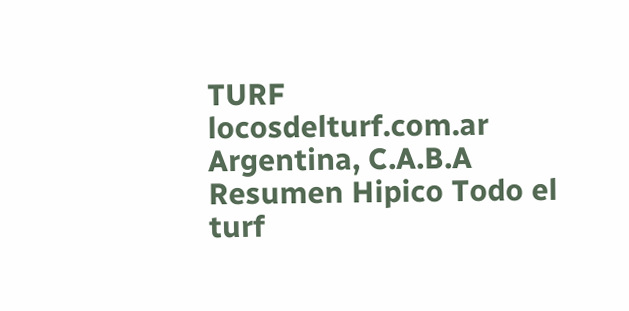TURF locosdelturf.com.ar Argentina, C.A.B.A Resumen Hipico Todo el turf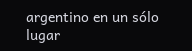argentino en un sólo lugar